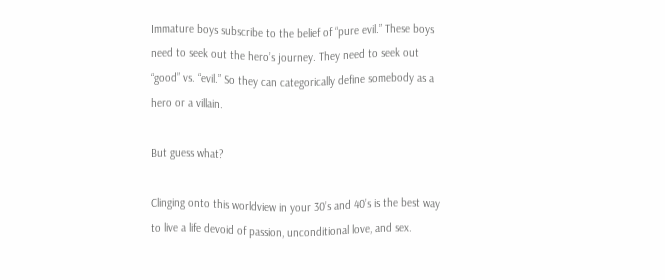Immature boys subscribe to the belief of “pure evil.” These boys need to seek out the hero’s journey. They need to seek out “good” vs. “evil.” So they can categorically define somebody as a hero or a villain.

But guess what?

Clinging onto this worldview in your 30’s and 40’s is the best way to live a life devoid of passion, unconditional love, and sex.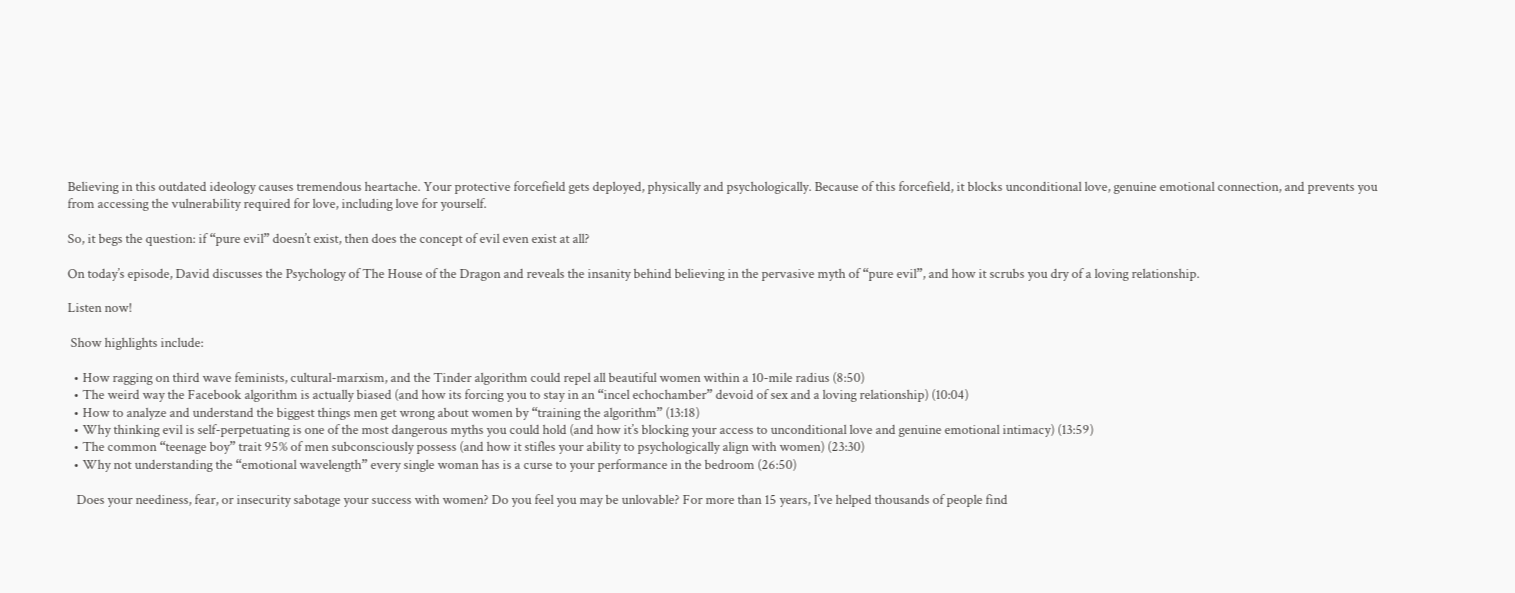Believing in this outdated ideology causes tremendous heartache. Your protective forcefield gets deployed, physically and psychologically. Because of this forcefield, it blocks unconditional love, genuine emotional connection, and prevents you from accessing the vulnerability required for love, including love for yourself.

So, it begs the question: if “pure evil” doesn’t exist, then does the concept of evil even exist at all?

On today’s episode, David discusses the Psychology of The House of the Dragon and reveals the insanity behind believing in the pervasive myth of “pure evil”, and how it scrubs you dry of a loving relationship.

Listen now!

 Show highlights include:

  • How ragging on third wave feminists, cultural-marxism, and the Tinder algorithm could repel all beautiful women within a 10-mile radius (8:50)
  • The weird way the Facebook algorithm is actually biased (and how its forcing you to stay in an “incel echochamber” devoid of sex and a loving relationship) (10:04)
  • How to analyze and understand the biggest things men get wrong about women by “training the algorithm” (13:18)
  • Why thinking evil is self-perpetuating is one of the most dangerous myths you could hold (and how it’s blocking your access to unconditional love and genuine emotional intimacy) (13:59)
  • The common “teenage boy” trait 95% of men subconsciously possess (and how it stifles your ability to psychologically align with women) (23:30)
  • Why not understanding the “emotional wavelength” every single woman has is a curse to your performance in the bedroom (26:50)

   Does your neediness, fear, or insecurity sabotage your success with women? Do you feel you may be unlovable? For more than 15 years, I’ve helped thousands of people find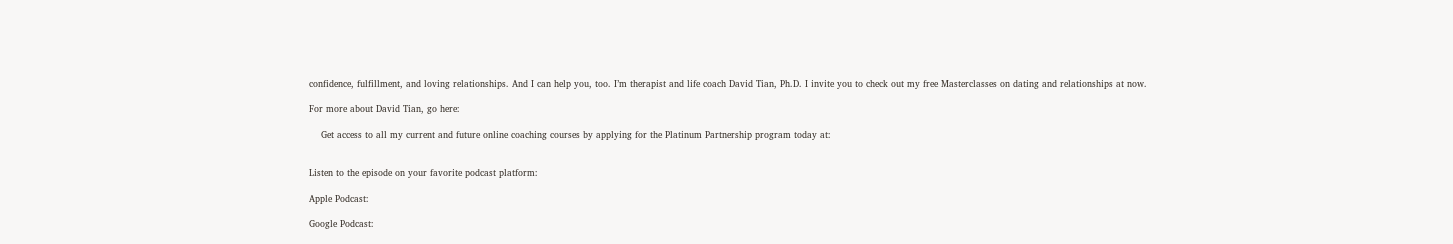confidence, fulfillment, and loving relationships. And I can help you, too. I’m therapist and life coach David Tian, Ph.D. I invite you to check out my free Masterclasses on dating and relationships at now.

For more about David Tian, go here:

    Get access to all my current and future online coaching courses by applying for the Platinum Partnership program today at:


Listen to the episode on your favorite podcast platform:

Apple Podcast:

Google Podcast: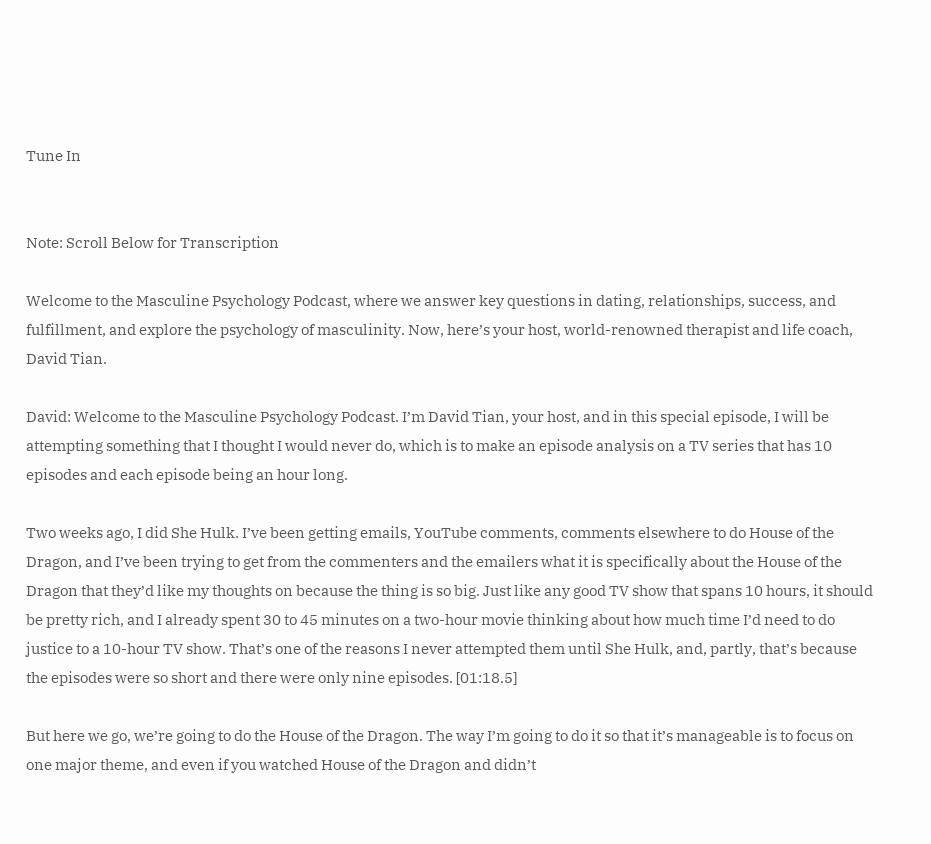Tune In


Note: Scroll Below for Transcription

Welcome to the Masculine Psychology Podcast, where we answer key questions in dating, relationships, success, and fulfillment, and explore the psychology of masculinity. Now, here’s your host, world-renowned therapist and life coach, David Tian.

David: Welcome to the Masculine Psychology Podcast. I’m David Tian, your host, and in this special episode, I will be attempting something that I thought I would never do, which is to make an episode analysis on a TV series that has 10 episodes and each episode being an hour long.

Two weeks ago, I did She Hulk. I’ve been getting emails, YouTube comments, comments elsewhere to do House of the Dragon, and I’ve been trying to get from the commenters and the emailers what it is specifically about the House of the Dragon that they’d like my thoughts on because the thing is so big. Just like any good TV show that spans 10 hours, it should be pretty rich, and I already spent 30 to 45 minutes on a two-hour movie thinking about how much time I’d need to do justice to a 10-hour TV show. That’s one of the reasons I never attempted them until She Hulk, and, partly, that’s because the episodes were so short and there were only nine episodes. [01:18.5]

But here we go, we’re going to do the House of the Dragon. The way I’m going to do it so that it’s manageable is to focus on one major theme, and even if you watched House of the Dragon and didn’t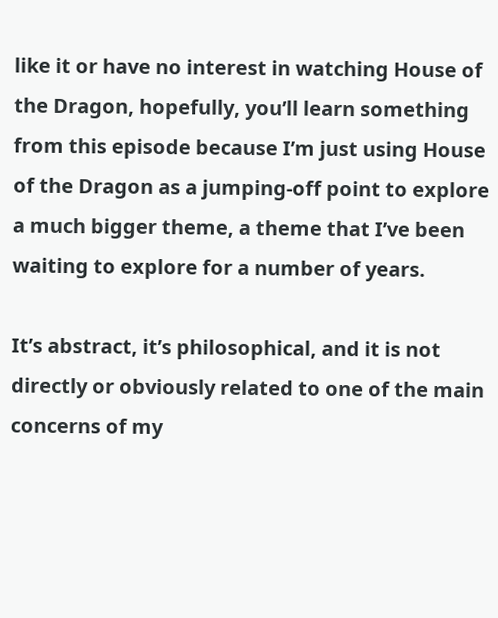like it or have no interest in watching House of the Dragon, hopefully, you’ll learn something from this episode because I’m just using House of the Dragon as a jumping-off point to explore a much bigger theme, a theme that I’ve been waiting to explore for a number of years.

It’s abstract, it’s philosophical, and it is not directly or obviously related to one of the main concerns of my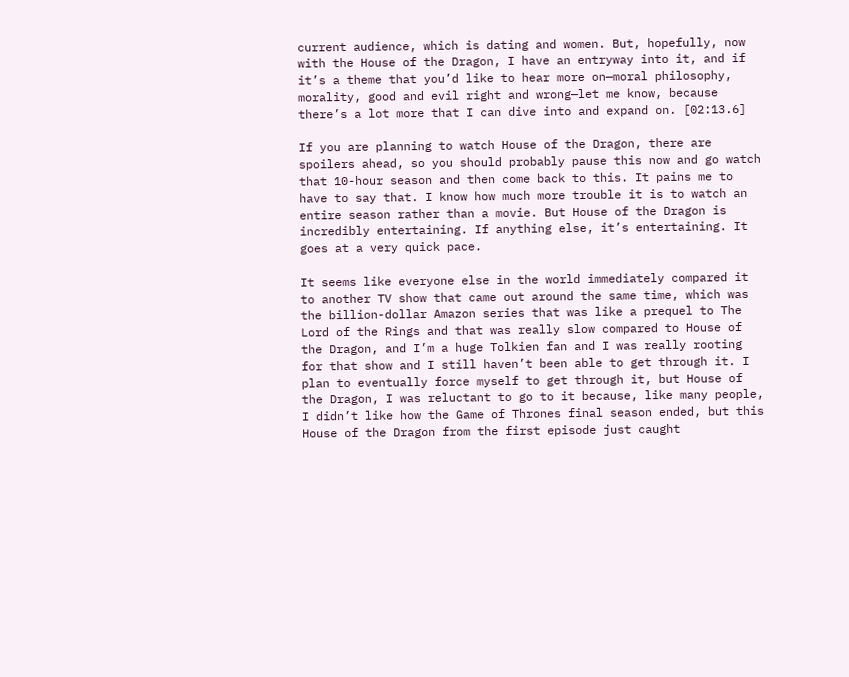current audience, which is dating and women. But, hopefully, now with the House of the Dragon, I have an entryway into it, and if it’s a theme that you’d like to hear more on—moral philosophy, morality, good and evil right and wrong—let me know, because there’s a lot more that I can dive into and expand on. [02:13.6]

If you are planning to watch House of the Dragon, there are spoilers ahead, so you should probably pause this now and go watch that 10-hour season and then come back to this. It pains me to have to say that. I know how much more trouble it is to watch an entire season rather than a movie. But House of the Dragon is incredibly entertaining. If anything else, it’s entertaining. It goes at a very quick pace.

It seems like everyone else in the world immediately compared it to another TV show that came out around the same time, which was the billion-dollar Amazon series that was like a prequel to The Lord of the Rings and that was really slow compared to House of the Dragon, and I’m a huge Tolkien fan and I was really rooting for that show and I still haven’t been able to get through it. I plan to eventually force myself to get through it, but House of the Dragon, I was reluctant to go to it because, like many people, I didn’t like how the Game of Thrones final season ended, but this House of the Dragon from the first episode just caught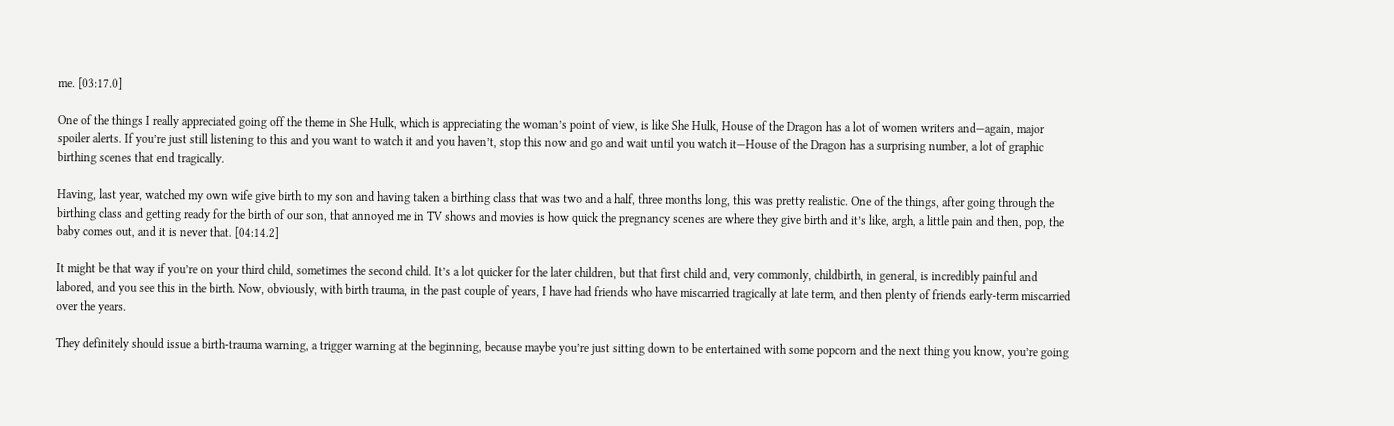me. [03:17.0]

One of the things I really appreciated going off the theme in She Hulk, which is appreciating the woman’s point of view, is like She Hulk, House of the Dragon has a lot of women writers and—again, major spoiler alerts. If you’re just still listening to this and you want to watch it and you haven’t, stop this now and go and wait until you watch it—House of the Dragon has a surprising number, a lot of graphic birthing scenes that end tragically.

Having, last year, watched my own wife give birth to my son and having taken a birthing class that was two and a half, three months long, this was pretty realistic. One of the things, after going through the birthing class and getting ready for the birth of our son, that annoyed me in TV shows and movies is how quick the pregnancy scenes are where they give birth and it’s like, argh, a little pain and then, pop, the baby comes out, and it is never that. [04:14.2]

It might be that way if you’re on your third child, sometimes the second child. It’s a lot quicker for the later children, but that first child and, very commonly, childbirth, in general, is incredibly painful and labored, and you see this in the birth. Now, obviously, with birth trauma, in the past couple of years, I have had friends who have miscarried tragically at late term, and then plenty of friends early-term miscarried over the years.

They definitely should issue a birth-trauma warning, a trigger warning at the beginning, because maybe you’re just sitting down to be entertained with some popcorn and the next thing you know, you’re going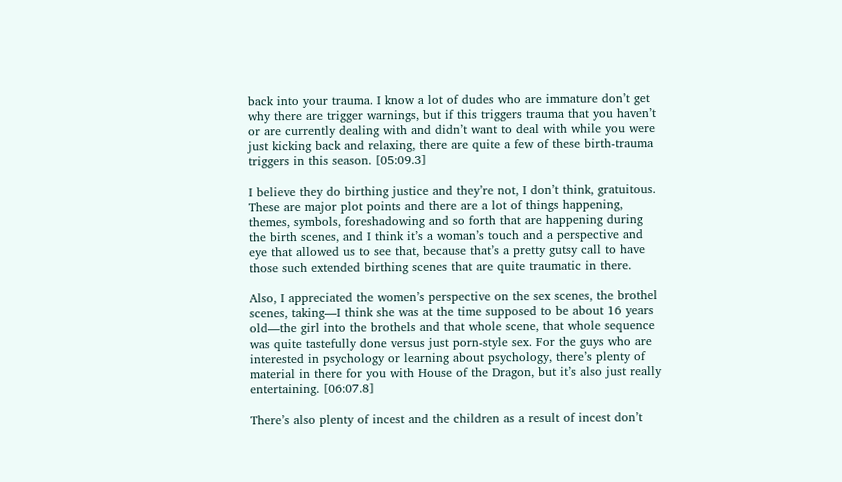back into your trauma. I know a lot of dudes who are immature don’t get why there are trigger warnings, but if this triggers trauma that you haven’t or are currently dealing with and didn’t want to deal with while you were just kicking back and relaxing, there are quite a few of these birth-trauma triggers in this season. [05:09.3]

I believe they do birthing justice and they’re not, I don’t think, gratuitous. These are major plot points and there are a lot of things happening, themes, symbols, foreshadowing and so forth that are happening during the birth scenes, and I think it’s a woman’s touch and a perspective and eye that allowed us to see that, because that’s a pretty gutsy call to have those such extended birthing scenes that are quite traumatic in there.

Also, I appreciated the women’s perspective on the sex scenes, the brothel scenes, taking—I think she was at the time supposed to be about 16 years old—the girl into the brothels and that whole scene, that whole sequence was quite tastefully done versus just porn-style sex. For the guys who are interested in psychology or learning about psychology, there’s plenty of material in there for you with House of the Dragon, but it’s also just really entertaining. [06:07.8]

There’s also plenty of incest and the children as a result of incest don’t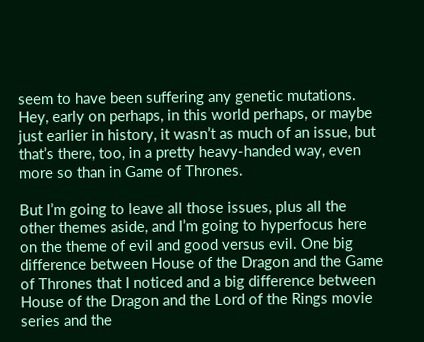seem to have been suffering any genetic mutations. Hey, early on perhaps, in this world perhaps, or maybe just earlier in history, it wasn’t as much of an issue, but that’s there, too, in a pretty heavy-handed way, even more so than in Game of Thrones.

But I’m going to leave all those issues, plus all the other themes aside, and I’m going to hyperfocus here on the theme of evil and good versus evil. One big difference between House of the Dragon and the Game of Thrones that I noticed and a big difference between House of the Dragon and the Lord of the Rings movie series and the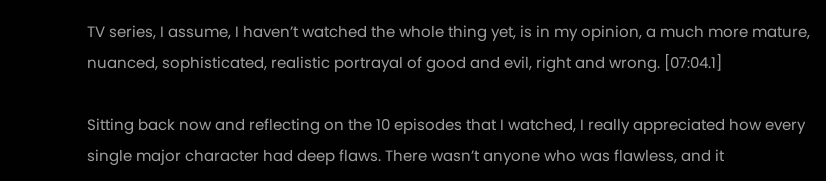TV series, I assume, I haven’t watched the whole thing yet, is in my opinion, a much more mature, nuanced, sophisticated, realistic portrayal of good and evil, right and wrong. [07:04.1]

Sitting back now and reflecting on the 10 episodes that I watched, I really appreciated how every single major character had deep flaws. There wasn’t anyone who was flawless, and it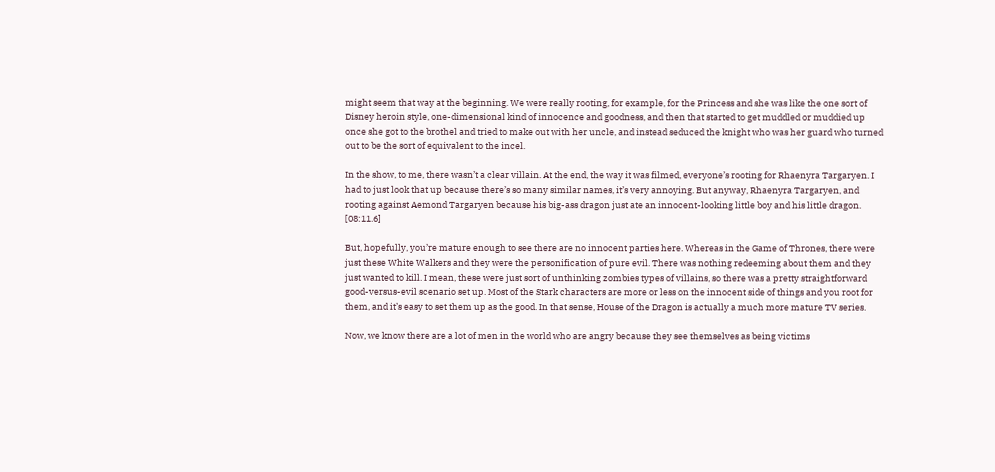might seem that way at the beginning. We were really rooting, for example, for the Princess and she was like the one sort of Disney heroin style, one-dimensional kind of innocence and goodness, and then that started to get muddled or muddied up once she got to the brothel and tried to make out with her uncle, and instead seduced the knight who was her guard who turned out to be the sort of equivalent to the incel.

In the show, to me, there wasn’t a clear villain. At the end, the way it was filmed, everyone’s rooting for Rhaenyra Targaryen. I had to just look that up because there’s so many similar names, it’s very annoying. But anyway, Rhaenyra Targaryen, and rooting against Aemond Targaryen because his big-ass dragon just ate an innocent-looking little boy and his little dragon. [08:11.6]

But, hopefully, you’re mature enough to see there are no innocent parties here. Whereas in the Game of Thrones, there were just these White Walkers and they were the personification of pure evil. There was nothing redeeming about them and they just wanted to kill. I mean, these were just sort of unthinking zombies types of villains, so there was a pretty straightforward good-versus-evil scenario set up. Most of the Stark characters are more or less on the innocent side of things and you root for them, and it’s easy to set them up as the good. In that sense, House of the Dragon is actually a much more mature TV series.

Now, we know there are a lot of men in the world who are angry because they see themselves as being victims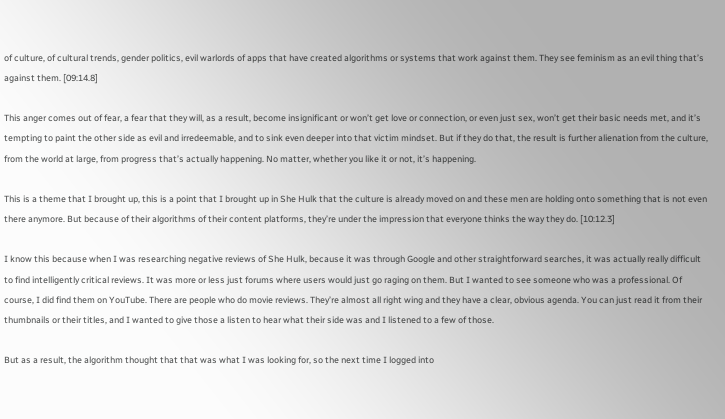of culture, of cultural trends, gender politics, evil warlords of apps that have created algorithms or systems that work against them. They see feminism as an evil thing that’s against them. [09:14.8]

This anger comes out of fear, a fear that they will, as a result, become insignificant or won’t get love or connection, or even just sex, won’t get their basic needs met, and it’s tempting to paint the other side as evil and irredeemable, and to sink even deeper into that victim mindset. But if they do that, the result is further alienation from the culture, from the world at large, from progress that’s actually happening. No matter, whether you like it or not, it’s happening.

This is a theme that I brought up, this is a point that I brought up in She Hulk that the culture is already moved on and these men are holding onto something that is not even there anymore. But because of their algorithms of their content platforms, they’re under the impression that everyone thinks the way they do. [10:12.3]

I know this because when I was researching negative reviews of She Hulk, because it was through Google and other straightforward searches, it was actually really difficult to find intelligently critical reviews. It was more or less just forums where users would just go raging on them. But I wanted to see someone who was a professional. Of course, I did find them on YouTube. There are people who do movie reviews. They’re almost all right wing and they have a clear, obvious agenda. You can just read it from their thumbnails or their titles, and I wanted to give those a listen to hear what their side was and I listened to a few of those.

But as a result, the algorithm thought that that was what I was looking for, so the next time I logged into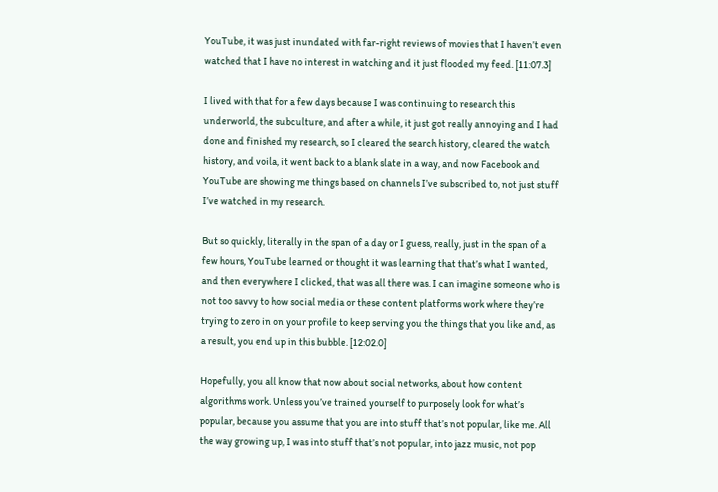YouTube, it was just inundated with far-right reviews of movies that I haven’t even watched that I have no interest in watching and it just flooded my feed. [11:07.3]

I lived with that for a few days because I was continuing to research this underworld, the subculture, and after a while, it just got really annoying and I had done and finished my research, so I cleared the search history, cleared the watch history, and voila, it went back to a blank slate in a way, and now Facebook and YouTube are showing me things based on channels I’ve subscribed to, not just stuff I’ve watched in my research.

But so quickly, literally in the span of a day or I guess, really, just in the span of a few hours, YouTube learned or thought it was learning that that’s what I wanted, and then everywhere I clicked, that was all there was. I can imagine someone who is not too savvy to how social media or these content platforms work where they’re trying to zero in on your profile to keep serving you the things that you like and, as a result, you end up in this bubble. [12:02.0]

Hopefully, you all know that now about social networks, about how content algorithms work. Unless you’ve trained yourself to purposely look for what’s popular, because you assume that you are into stuff that’s not popular, like me. All the way growing up, I was into stuff that’s not popular, into jazz music, not pop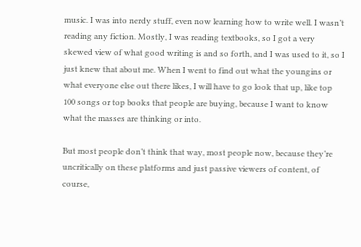music. I was into nerdy stuff, even now learning how to write well. I wasn’t reading any fiction. Mostly, I was reading textbooks, so I got a very skewed view of what good writing is and so forth, and I was used to it, so I just knew that about me. When I went to find out what the youngins or what everyone else out there likes, I will have to go look that up, like top 100 songs or top books that people are buying, because I want to know what the masses are thinking or into.

But most people don’t think that way, most people now, because they’re uncritically on these platforms and just passive viewers of content, of course,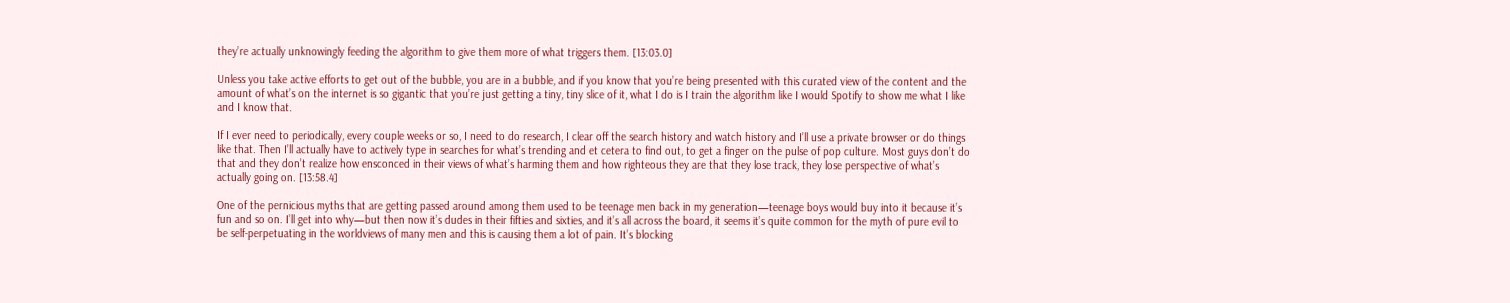they’re actually unknowingly feeding the algorithm to give them more of what triggers them. [13:03.0]

Unless you take active efforts to get out of the bubble, you are in a bubble, and if you know that you’re being presented with this curated view of the content and the amount of what’s on the internet is so gigantic that you’re just getting a tiny, tiny slice of it, what I do is I train the algorithm like I would Spotify to show me what I like and I know that.

If I ever need to periodically, every couple weeks or so, I need to do research, I clear off the search history and watch history and I’ll use a private browser or do things like that. Then I’ll actually have to actively type in searches for what’s trending and et cetera to find out, to get a finger on the pulse of pop culture. Most guys don’t do that and they don’t realize how ensconced in their views of what’s harming them and how righteous they are that they lose track, they lose perspective of what’s actually going on. [13:58.4]

One of the pernicious myths that are getting passed around among them used to be teenage men back in my generation—teenage boys would buy into it because it’s fun and so on. I’ll get into why—but then now it’s dudes in their fifties and sixties, and it’s all across the board, it seems it’s quite common for the myth of pure evil to be self-perpetuating in the worldviews of many men and this is causing them a lot of pain. It’s blocking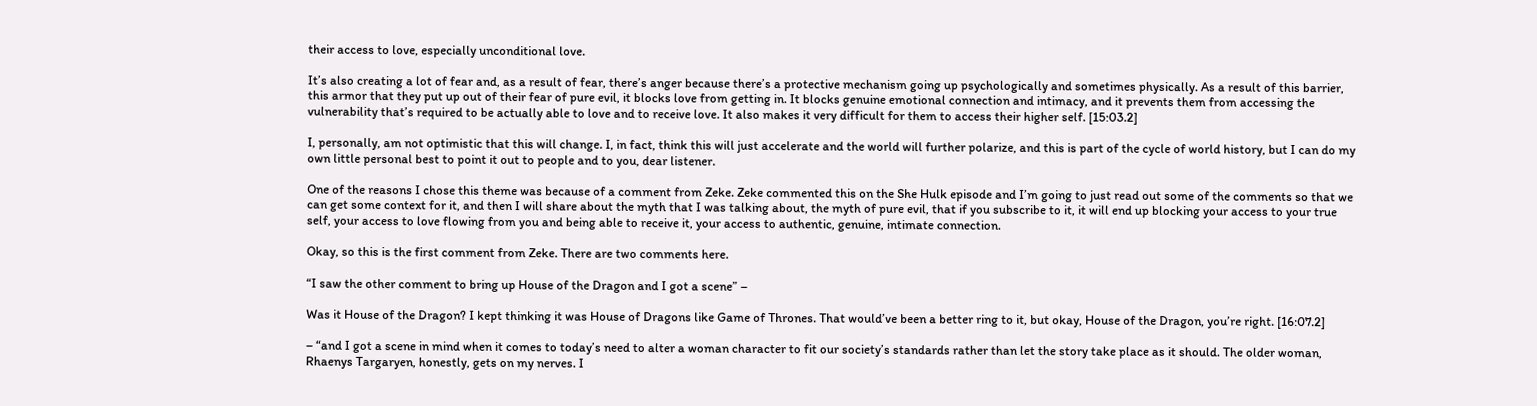their access to love, especially unconditional love.

It’s also creating a lot of fear and, as a result of fear, there’s anger because there’s a protective mechanism going up psychologically and sometimes physically. As a result of this barrier, this armor that they put up out of their fear of pure evil, it blocks love from getting in. It blocks genuine emotional connection and intimacy, and it prevents them from accessing the vulnerability that’s required to be actually able to love and to receive love. It also makes it very difficult for them to access their higher self. [15:03.2]

I, personally, am not optimistic that this will change. I, in fact, think this will just accelerate and the world will further polarize, and this is part of the cycle of world history, but I can do my own little personal best to point it out to people and to you, dear listener.

One of the reasons I chose this theme was because of a comment from Zeke. Zeke commented this on the She Hulk episode and I’m going to just read out some of the comments so that we can get some context for it, and then I will share about the myth that I was talking about, the myth of pure evil, that if you subscribe to it, it will end up blocking your access to your true self, your access to love flowing from you and being able to receive it, your access to authentic, genuine, intimate connection.

Okay, so this is the first comment from Zeke. There are two comments here.

“I saw the other comment to bring up House of the Dragon and I got a scene” –

Was it House of the Dragon? I kept thinking it was House of Dragons like Game of Thrones. That would’ve been a better ring to it, but okay, House of the Dragon, you’re right. [16:07.2]

– “and I got a scene in mind when it comes to today’s need to alter a woman character to fit our society’s standards rather than let the story take place as it should. The older woman, Rhaenys Targaryen, honestly, gets on my nerves. I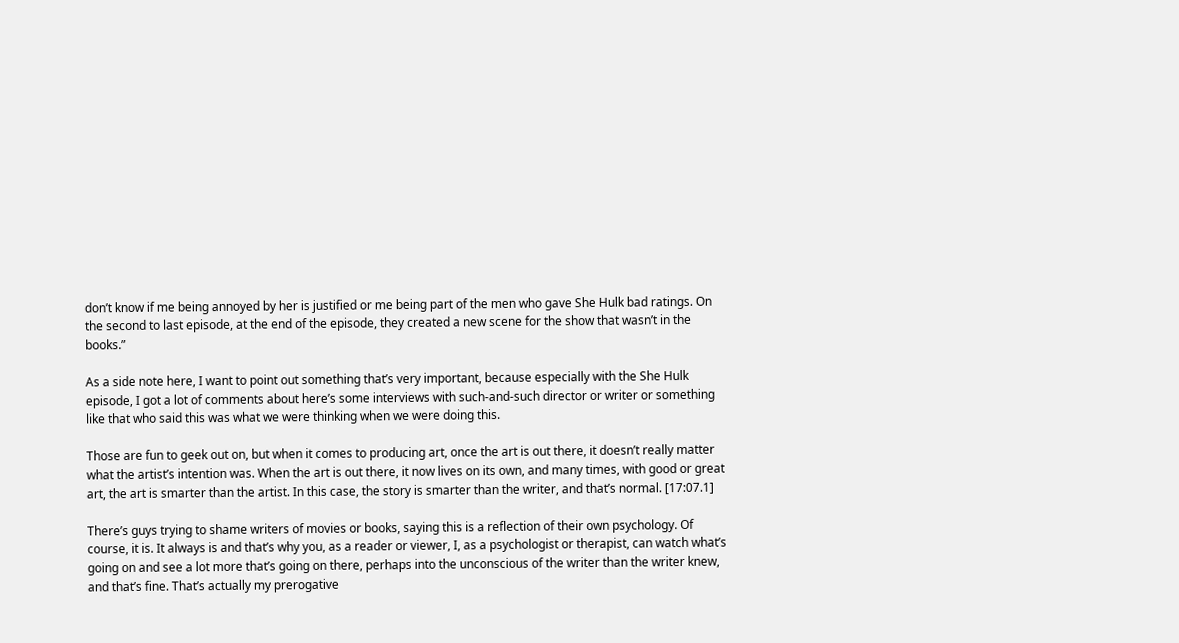don’t know if me being annoyed by her is justified or me being part of the men who gave She Hulk bad ratings. On the second to last episode, at the end of the episode, they created a new scene for the show that wasn’t in the books.”

As a side note here, I want to point out something that’s very important, because especially with the She Hulk episode, I got a lot of comments about here’s some interviews with such-and-such director or writer or something like that who said this was what we were thinking when we were doing this.

Those are fun to geek out on, but when it comes to producing art, once the art is out there, it doesn’t really matter what the artist’s intention was. When the art is out there, it now lives on its own, and many times, with good or great art, the art is smarter than the artist. In this case, the story is smarter than the writer, and that’s normal. [17:07.1]

There’s guys trying to shame writers of movies or books, saying this is a reflection of their own psychology. Of course, it is. It always is and that’s why you, as a reader or viewer, I, as a psychologist or therapist, can watch what’s going on and see a lot more that’s going on there, perhaps into the unconscious of the writer than the writer knew, and that’s fine. That’s actually my prerogative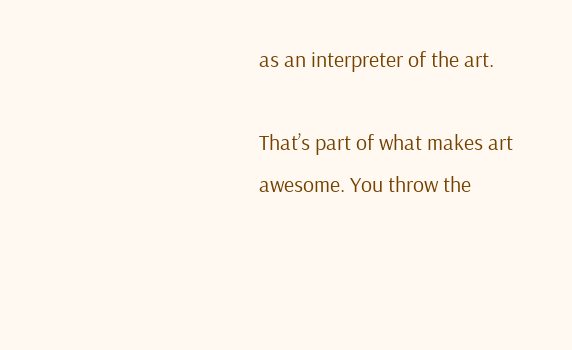as an interpreter of the art.

That’s part of what makes art awesome. You throw the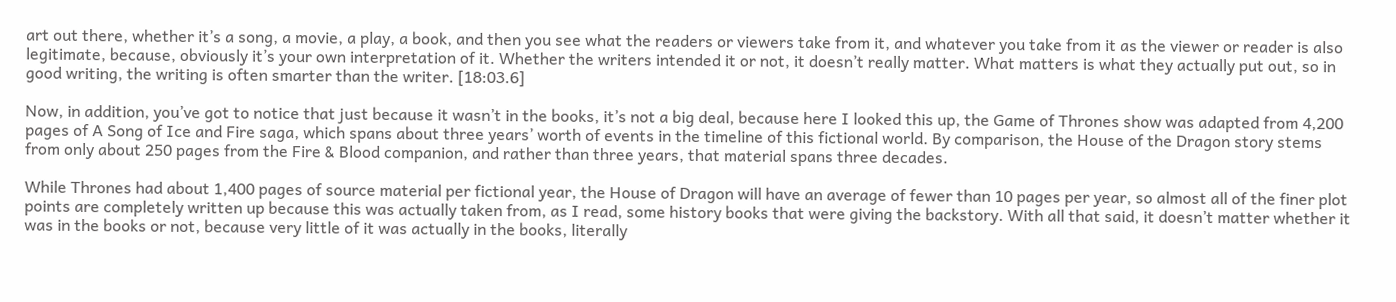art out there, whether it’s a song, a movie, a play, a book, and then you see what the readers or viewers take from it, and whatever you take from it as the viewer or reader is also legitimate, because, obviously it’s your own interpretation of it. Whether the writers intended it or not, it doesn’t really matter. What matters is what they actually put out, so in good writing, the writing is often smarter than the writer. [18:03.6]

Now, in addition, you’ve got to notice that just because it wasn’t in the books, it’s not a big deal, because here I looked this up, the Game of Thrones show was adapted from 4,200 pages of A Song of Ice and Fire saga, which spans about three years’ worth of events in the timeline of this fictional world. By comparison, the House of the Dragon story stems from only about 250 pages from the Fire & Blood companion, and rather than three years, that material spans three decades.

While Thrones had about 1,400 pages of source material per fictional year, the House of Dragon will have an average of fewer than 10 pages per year, so almost all of the finer plot points are completely written up because this was actually taken from, as I read, some history books that were giving the backstory. With all that said, it doesn’t matter whether it was in the books or not, because very little of it was actually in the books, literally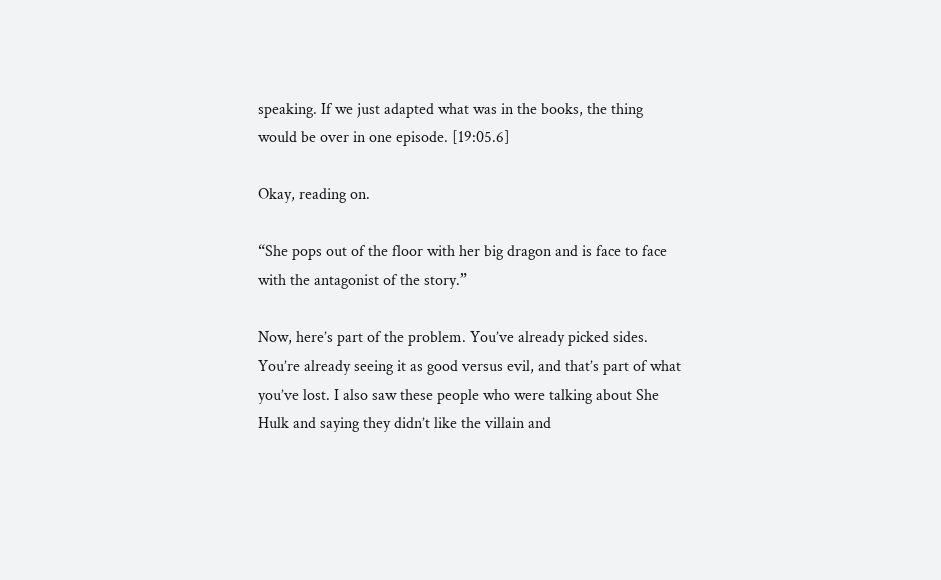speaking. If we just adapted what was in the books, the thing would be over in one episode. [19:05.6]

Okay, reading on.

“She pops out of the floor with her big dragon and is face to face with the antagonist of the story.”

Now, here’s part of the problem. You’ve already picked sides. You’re already seeing it as good versus evil, and that’s part of what you’ve lost. I also saw these people who were talking about She Hulk and saying they didn’t like the villain and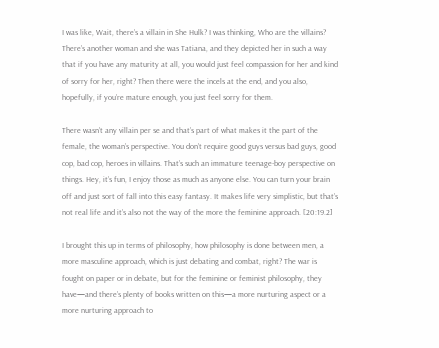I was like, Wait, there’s a villain in She Hulk? I was thinking, Who are the villains? There’s another woman and she was Tatiana, and they depicted her in such a way that if you have any maturity at all, you would just feel compassion for her and kind of sorry for her, right? Then there were the incels at the end, and you also, hopefully, if you’re mature enough, you just feel sorry for them.

There wasn’t any villain per se and that’s part of what makes it the part of the female, the woman’s perspective. You don’t require good guys versus bad guys, good cop, bad cop, heroes in villains. That’s such an immature teenage-boy perspective on things. Hey, it’s fun, I enjoy those as much as anyone else. You can turn your brain off and just sort of fall into this easy fantasy. It makes life very simplistic, but that’s not real life and it’s also not the way of the more the feminine approach. [20:19.2]

I brought this up in terms of philosophy, how philosophy is done between men, a more masculine approach, which is just debating and combat, right? The war is fought on paper or in debate, but for the feminine or feminist philosophy, they have—and there’s plenty of books written on this—a more nurturing aspect or a more nurturing approach to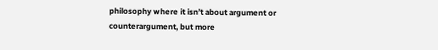philosophy where it isn’t about argument or counterargument, but more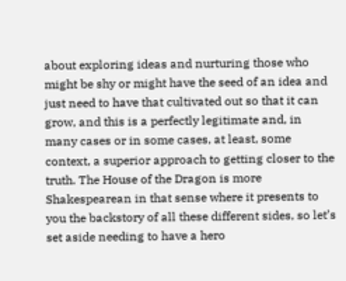about exploring ideas and nurturing those who might be shy or might have the seed of an idea and just need to have that cultivated out so that it can grow, and this is a perfectly legitimate and, in many cases or in some cases, at least, some context, a superior approach to getting closer to the truth. The House of the Dragon is more Shakespearean in that sense where it presents to you the backstory of all these different sides, so let’s set aside needing to have a hero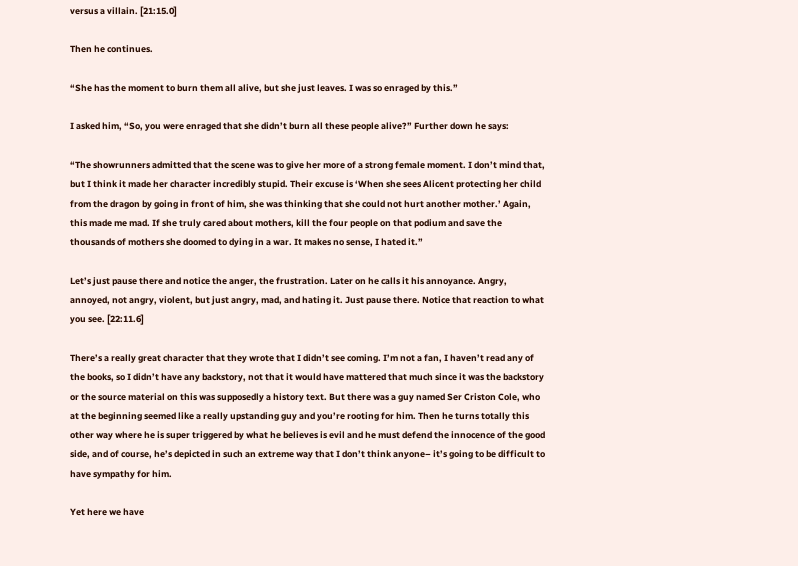versus a villain. [21:15.0]

Then he continues.

“She has the moment to burn them all alive, but she just leaves. I was so enraged by this.”

I asked him, “So, you were enraged that she didn’t burn all these people alive?” Further down he says:

“The showrunners admitted that the scene was to give her more of a strong female moment. I don’t mind that, but I think it made her character incredibly stupid. Their excuse is ‘When she sees Alicent protecting her child from the dragon by going in front of him, she was thinking that she could not hurt another mother.’ Again, this made me mad. If she truly cared about mothers, kill the four people on that podium and save the thousands of mothers she doomed to dying in a war. It makes no sense, I hated it.”

Let’s just pause there and notice the anger, the frustration. Later on he calls it his annoyance. Angry, annoyed, not angry, violent, but just angry, mad, and hating it. Just pause there. Notice that reaction to what you see. [22:11.6]

There’s a really great character that they wrote that I didn’t see coming. I’m not a fan, I haven’t read any of the books, so I didn’t have any backstory, not that it would have mattered that much since it was the backstory or the source material on this was supposedly a history text. But there was a guy named Ser Criston Cole, who at the beginning seemed like a really upstanding guy and you’re rooting for him. Then he turns totally this other way where he is super triggered by what he believes is evil and he must defend the innocence of the good side, and of course, he’s depicted in such an extreme way that I don’t think anyone– it’s going to be difficult to have sympathy for him.

Yet here we have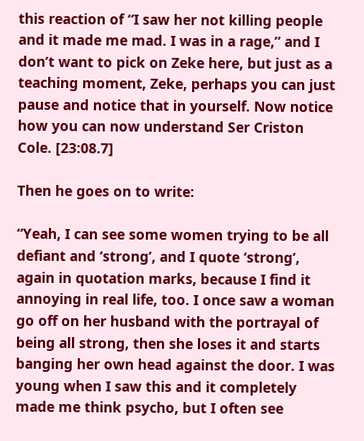this reaction of “I saw her not killing people and it made me mad. I was in a rage,” and I don’t want to pick on Zeke here, but just as a teaching moment, Zeke, perhaps you can just pause and notice that in yourself. Now notice how you can now understand Ser Criston Cole. [23:08.7]

Then he goes on to write:

“Yeah, I can see some women trying to be all defiant and ‘strong’, and I quote ‘strong’, again in quotation marks, because I find it annoying in real life, too. I once saw a woman go off on her husband with the portrayal of being all strong, then she loses it and starts banging her own head against the door. I was young when I saw this and it completely made me think psycho, but I often see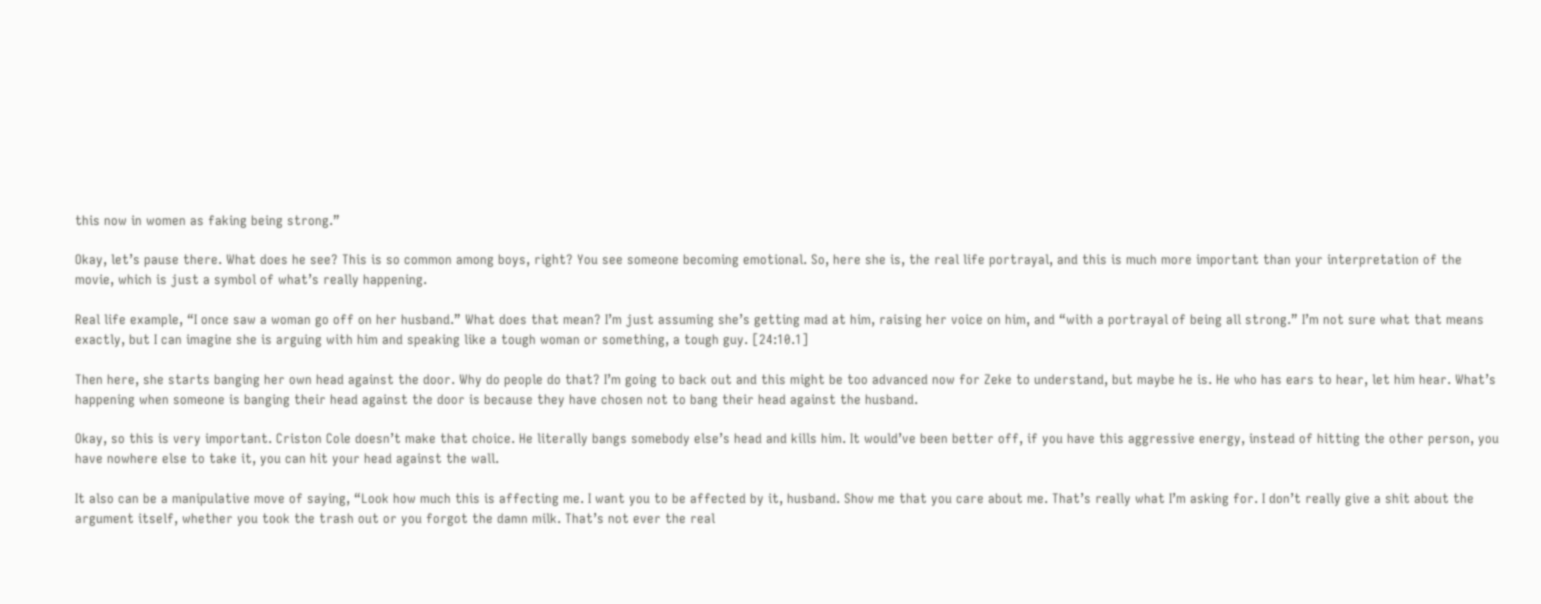this now in women as faking being strong.”

Okay, let’s pause there. What does he see? This is so common among boys, right? You see someone becoming emotional. So, here she is, the real life portrayal, and this is much more important than your interpretation of the movie, which is just a symbol of what’s really happening.

Real life example, “I once saw a woman go off on her husband.” What does that mean? I’m just assuming she’s getting mad at him, raising her voice on him, and “with a portrayal of being all strong.” I’m not sure what that means exactly, but I can imagine she is arguing with him and speaking like a tough woman or something, a tough guy. [24:10.1]

Then here, she starts banging her own head against the door. Why do people do that? I’m going to back out and this might be too advanced now for Zeke to understand, but maybe he is. He who has ears to hear, let him hear. What’s happening when someone is banging their head against the door is because they have chosen not to bang their head against the husband.

Okay, so this is very important. Criston Cole doesn’t make that choice. He literally bangs somebody else’s head and kills him. It would’ve been better off, if you have this aggressive energy, instead of hitting the other person, you have nowhere else to take it, you can hit your head against the wall.

It also can be a manipulative move of saying, “Look how much this is affecting me. I want you to be affected by it, husband. Show me that you care about me. That’s really what I’m asking for. I don’t really give a shit about the argument itself, whether you took the trash out or you forgot the damn milk. That’s not ever the real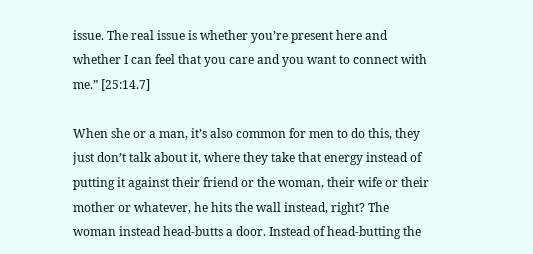issue. The real issue is whether you’re present here and whether I can feel that you care and you want to connect with me.” [25:14.7]

When she or a man, it’s also common for men to do this, they just don’t talk about it, where they take that energy instead of putting it against their friend or the woman, their wife or their mother or whatever, he hits the wall instead, right? The woman instead head-butts a door. Instead of head-butting the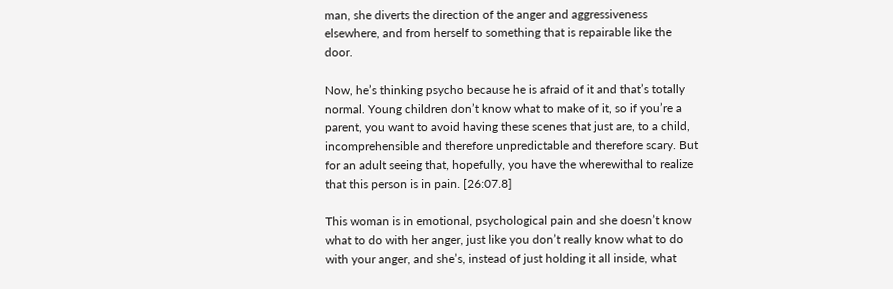man, she diverts the direction of the anger and aggressiveness elsewhere, and from herself to something that is repairable like the door.

Now, he’s thinking psycho because he is afraid of it and that’s totally normal. Young children don’t know what to make of it, so if you’re a parent, you want to avoid having these scenes that just are, to a child, incomprehensible and therefore unpredictable and therefore scary. But for an adult seeing that, hopefully, you have the wherewithal to realize that this person is in pain. [26:07.8]

This woman is in emotional, psychological pain and she doesn’t know what to do with her anger, just like you don’t really know what to do with your anger, and she’s, instead of just holding it all inside, what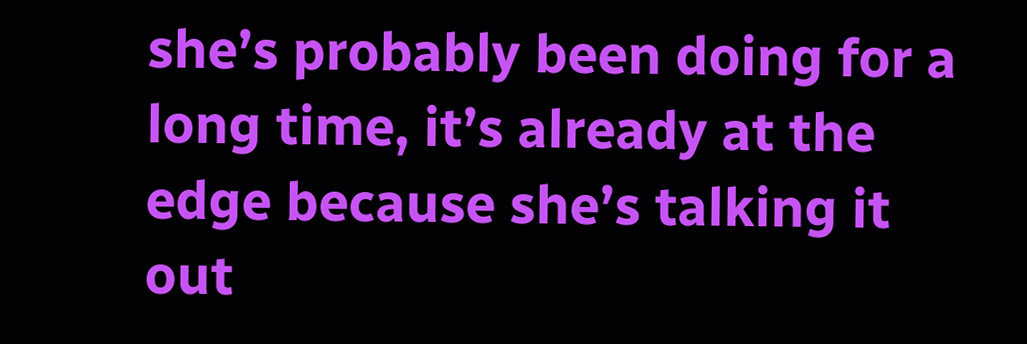she’s probably been doing for a long time, it’s already at the edge because she’s talking it out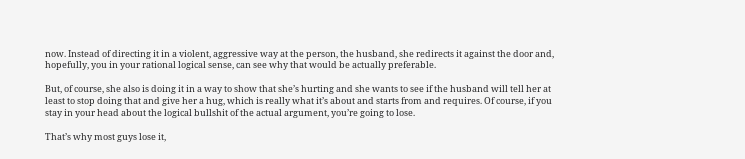now. Instead of directing it in a violent, aggressive way at the person, the husband, she redirects it against the door and, hopefully, you in your rational logical sense, can see why that would be actually preferable.

But, of course, she also is doing it in a way to show that she’s hurting and she wants to see if the husband will tell her at least to stop doing that and give her a hug, which is really what it’s about and starts from and requires. Of course, if you stay in your head about the logical bullshit of the actual argument, you’re going to lose.

That’s why most guys lose it,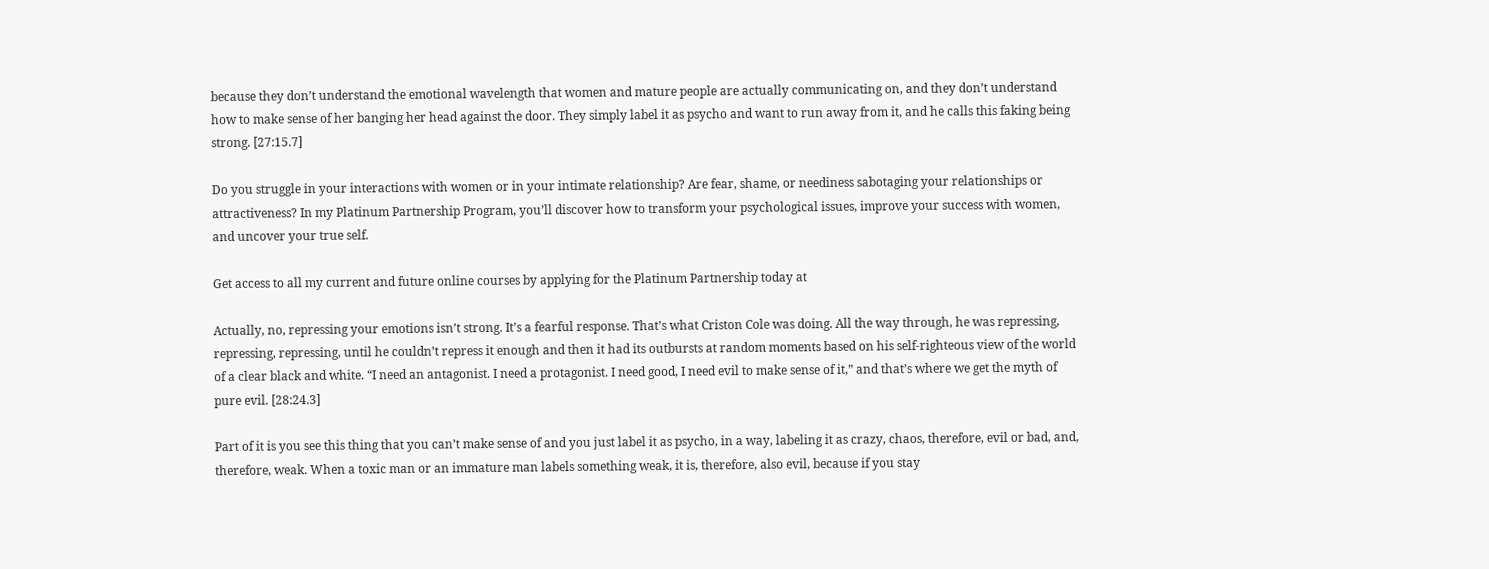because they don’t understand the emotional wavelength that women and mature people are actually communicating on, and they don’t understand how to make sense of her banging her head against the door. They simply label it as psycho and want to run away from it, and he calls this faking being strong. [27:15.7]

Do you struggle in your interactions with women or in your intimate relationship? Are fear, shame, or neediness sabotaging your relationships or attractiveness? In my Platinum Partnership Program, you’ll discover how to transform your psychological issues, improve your success with women, and uncover your true self.

Get access to all my current and future online courses by applying for the Platinum Partnership today at

Actually, no, repressing your emotions isn’t strong. It’s a fearful response. That’s what Criston Cole was doing. All the way through, he was repressing, repressing, repressing, until he couldn’t repress it enough and then it had its outbursts at random moments based on his self-righteous view of the world of a clear black and white. “I need an antagonist. I need a protagonist. I need good, I need evil to make sense of it,” and that’s where we get the myth of pure evil. [28:24.3]

Part of it is you see this thing that you can’t make sense of and you just label it as psycho, in a way, labeling it as crazy, chaos, therefore, evil or bad, and, therefore, weak. When a toxic man or an immature man labels something weak, it is, therefore, also evil, because if you stay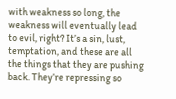with weakness so long, the weakness will eventually lead to evil, right? It’s a sin, lust, temptation, and these are all the things that they are pushing back. They’re repressing so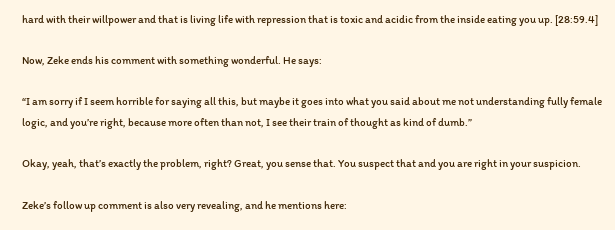hard with their willpower and that is living life with repression that is toxic and acidic from the inside eating you up. [28:59.4]

Now, Zeke ends his comment with something wonderful. He says:

“I am sorry if I seem horrible for saying all this, but maybe it goes into what you said about me not understanding fully female logic, and you’re right, because more often than not, I see their train of thought as kind of dumb.”

Okay, yeah, that’s exactly the problem, right? Great, you sense that. You suspect that and you are right in your suspicion.

Zeke’s follow up comment is also very revealing, and he mentions here: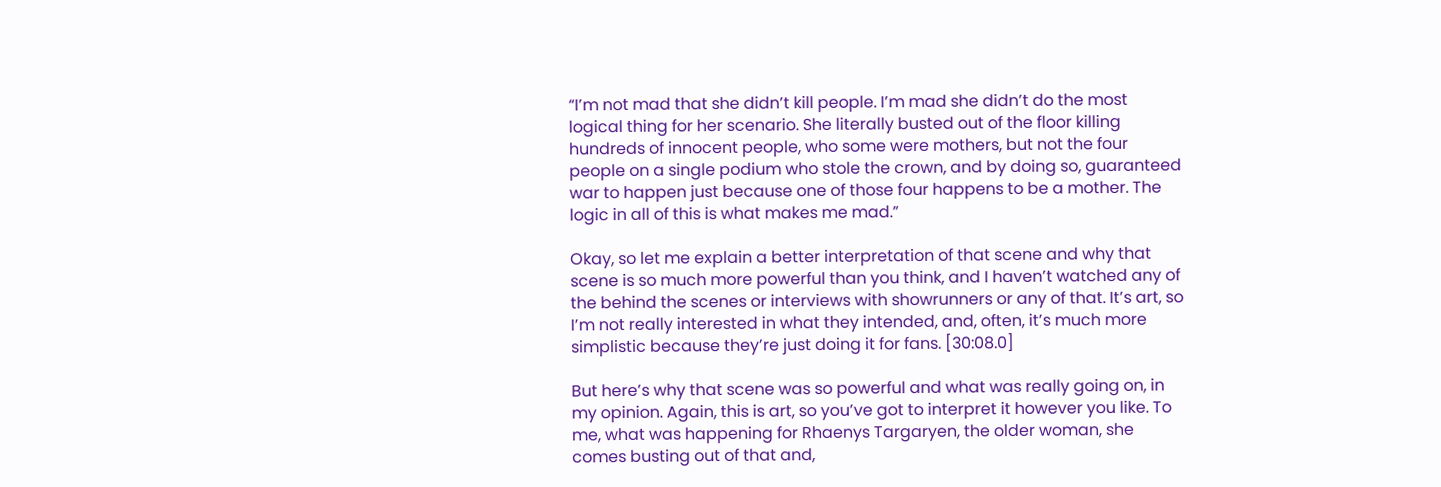“I’m not mad that she didn’t kill people. I’m mad she didn’t do the most logical thing for her scenario. She literally busted out of the floor killing hundreds of innocent people, who some were mothers, but not the four people on a single podium who stole the crown, and by doing so, guaranteed war to happen just because one of those four happens to be a mother. The logic in all of this is what makes me mad.”

Okay, so let me explain a better interpretation of that scene and why that scene is so much more powerful than you think, and I haven’t watched any of the behind the scenes or interviews with showrunners or any of that. It’s art, so I’m not really interested in what they intended, and, often, it’s much more simplistic because they’re just doing it for fans. [30:08.0]

But here’s why that scene was so powerful and what was really going on, in my opinion. Again, this is art, so you’ve got to interpret it however you like. To me, what was happening for Rhaenys Targaryen, the older woman, she comes busting out of that and,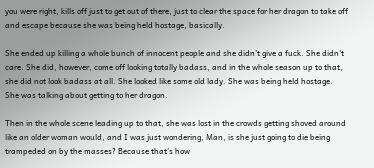you were right, kills off just to get out of there, just to clear the space for her dragon to take off and escape because she was being held hostage, basically.

She ended up killing a whole bunch of innocent people and she didn’t give a fuck. She didn’t care. She did, however, come off looking totally badass, and in the whole season up to that, she did not look badass at all. She looked like some old lady. She was being held hostage. She was talking about getting to her dragon.

Then in the whole scene leading up to that, she was lost in the crowds getting shoved around like an older woman would, and I was just wondering, Man, is she just going to die being trampeded on by the masses? Because that’s how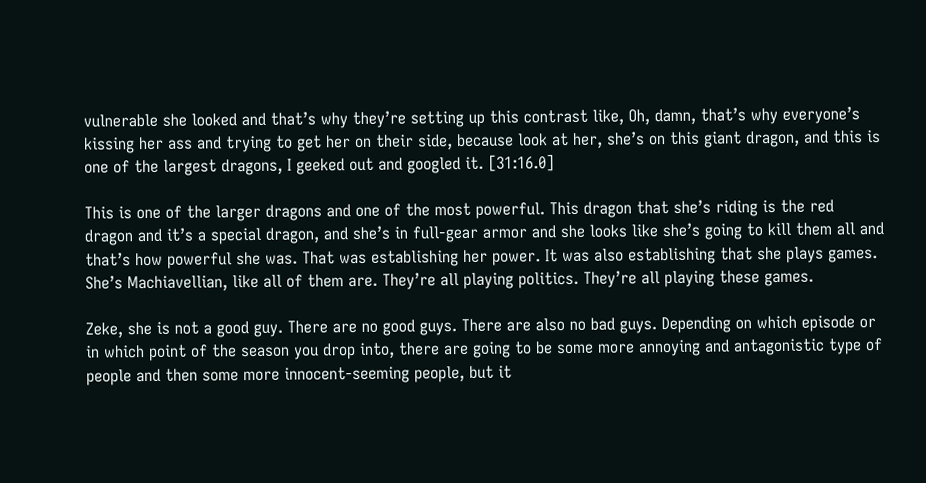vulnerable she looked and that’s why they’re setting up this contrast like, Oh, damn, that’s why everyone’s kissing her ass and trying to get her on their side, because look at her, she’s on this giant dragon, and this is one of the largest dragons, I geeked out and googled it. [31:16.0]

This is one of the larger dragons and one of the most powerful. This dragon that she’s riding is the red dragon and it’s a special dragon, and she’s in full-gear armor and she looks like she’s going to kill them all and that’s how powerful she was. That was establishing her power. It was also establishing that she plays games. She’s Machiavellian, like all of them are. They’re all playing politics. They’re all playing these games.

Zeke, she is not a good guy. There are no good guys. There are also no bad guys. Depending on which episode or in which point of the season you drop into, there are going to be some more annoying and antagonistic type of people and then some more innocent-seeming people, but it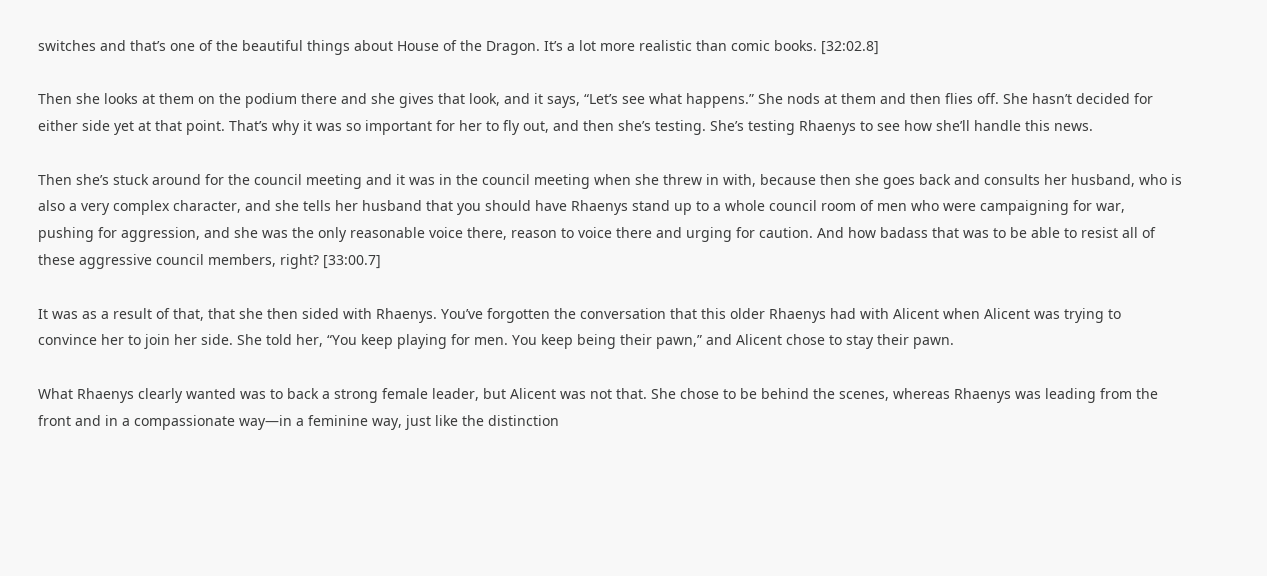switches and that’s one of the beautiful things about House of the Dragon. It’s a lot more realistic than comic books. [32:02.8]

Then she looks at them on the podium there and she gives that look, and it says, “Let’s see what happens.” She nods at them and then flies off. She hasn’t decided for either side yet at that point. That’s why it was so important for her to fly out, and then she’s testing. She’s testing Rhaenys to see how she’ll handle this news.

Then she’s stuck around for the council meeting and it was in the council meeting when she threw in with, because then she goes back and consults her husband, who is also a very complex character, and she tells her husband that you should have Rhaenys stand up to a whole council room of men who were campaigning for war, pushing for aggression, and she was the only reasonable voice there, reason to voice there and urging for caution. And how badass that was to be able to resist all of these aggressive council members, right? [33:00.7]

It was as a result of that, that she then sided with Rhaenys. You’ve forgotten the conversation that this older Rhaenys had with Alicent when Alicent was trying to convince her to join her side. She told her, “You keep playing for men. You keep being their pawn,” and Alicent chose to stay their pawn.

What Rhaenys clearly wanted was to back a strong female leader, but Alicent was not that. She chose to be behind the scenes, whereas Rhaenys was leading from the front and in a compassionate way—in a feminine way, just like the distinction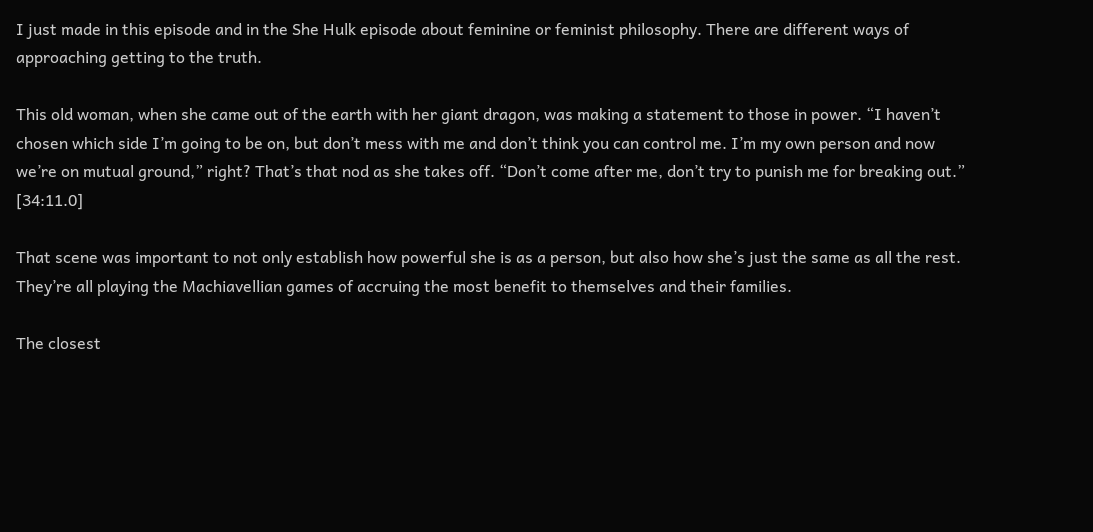I just made in this episode and in the She Hulk episode about feminine or feminist philosophy. There are different ways of approaching getting to the truth.

This old woman, when she came out of the earth with her giant dragon, was making a statement to those in power. “I haven’t chosen which side I’m going to be on, but don’t mess with me and don’t think you can control me. I’m my own person and now we’re on mutual ground,” right? That’s that nod as she takes off. “Don’t come after me, don’t try to punish me for breaking out.” [34:11.0]

That scene was important to not only establish how powerful she is as a person, but also how she’s just the same as all the rest. They’re all playing the Machiavellian games of accruing the most benefit to themselves and their families.

The closest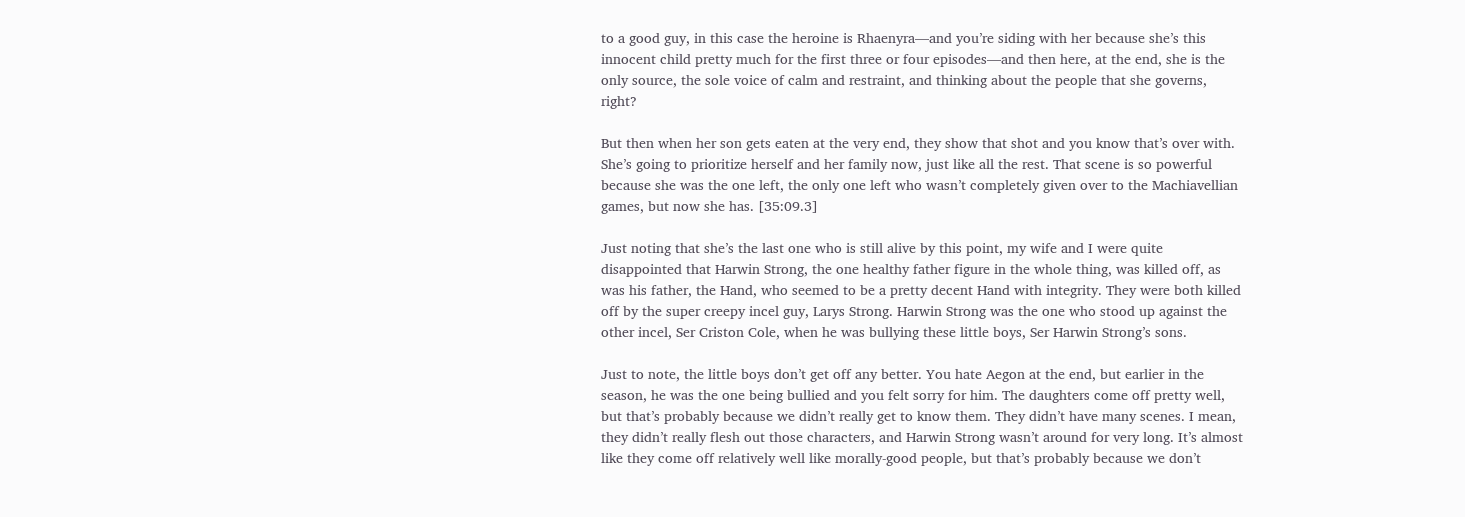to a good guy, in this case the heroine is Rhaenyra—and you’re siding with her because she’s this innocent child pretty much for the first three or four episodes—and then here, at the end, she is the only source, the sole voice of calm and restraint, and thinking about the people that she governs, right?

But then when her son gets eaten at the very end, they show that shot and you know that’s over with. She’s going to prioritize herself and her family now, just like all the rest. That scene is so powerful because she was the one left, the only one left who wasn’t completely given over to the Machiavellian games, but now she has. [35:09.3]

Just noting that she’s the last one who is still alive by this point, my wife and I were quite disappointed that Harwin Strong, the one healthy father figure in the whole thing, was killed off, as was his father, the Hand, who seemed to be a pretty decent Hand with integrity. They were both killed off by the super creepy incel guy, Larys Strong. Harwin Strong was the one who stood up against the other incel, Ser Criston Cole, when he was bullying these little boys, Ser Harwin Strong’s sons.

Just to note, the little boys don’t get off any better. You hate Aegon at the end, but earlier in the season, he was the one being bullied and you felt sorry for him. The daughters come off pretty well, but that’s probably because we didn’t really get to know them. They didn’t have many scenes. I mean, they didn’t really flesh out those characters, and Harwin Strong wasn’t around for very long. It’s almost like they come off relatively well like morally-good people, but that’s probably because we don’t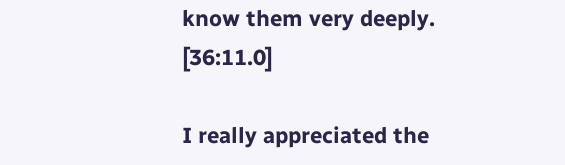know them very deeply. [36:11.0]

I really appreciated the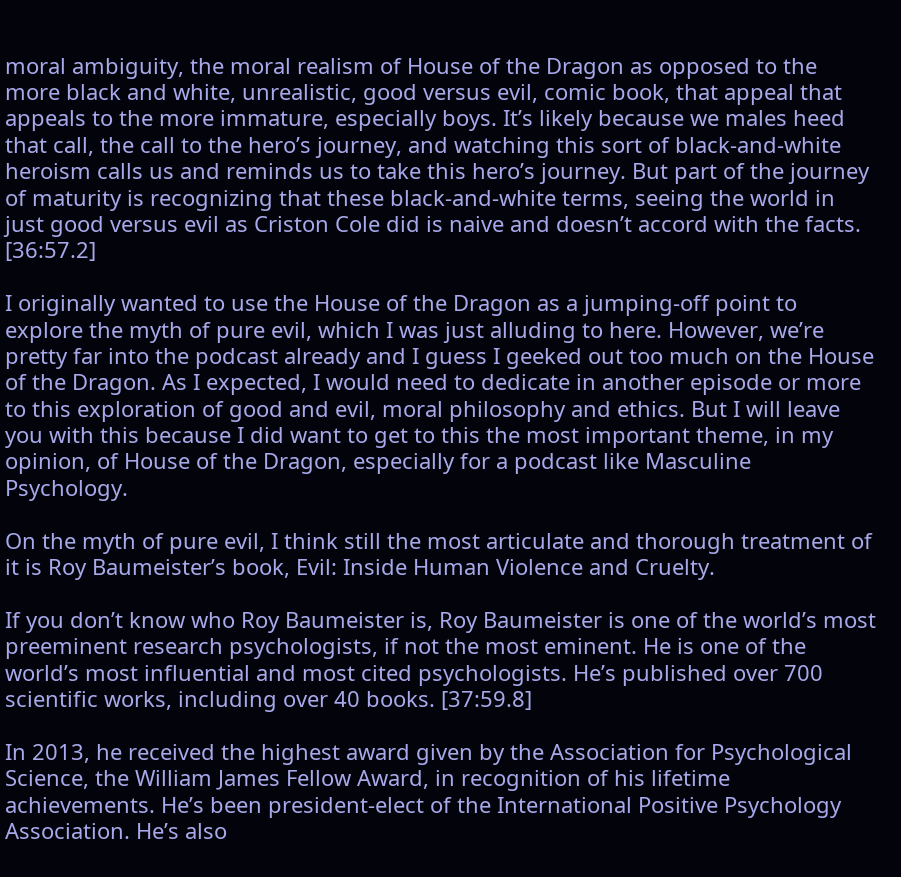moral ambiguity, the moral realism of House of the Dragon as opposed to the more black and white, unrealistic, good versus evil, comic book, that appeal that appeals to the more immature, especially boys. It’s likely because we males heed that call, the call to the hero’s journey, and watching this sort of black-and-white heroism calls us and reminds us to take this hero’s journey. But part of the journey of maturity is recognizing that these black-and-white terms, seeing the world in just good versus evil as Criston Cole did is naive and doesn’t accord with the facts. [36:57.2]

I originally wanted to use the House of the Dragon as a jumping-off point to explore the myth of pure evil, which I was just alluding to here. However, we’re pretty far into the podcast already and I guess I geeked out too much on the House of the Dragon. As I expected, I would need to dedicate in another episode or more to this exploration of good and evil, moral philosophy and ethics. But I will leave you with this because I did want to get to this the most important theme, in my opinion, of House of the Dragon, especially for a podcast like Masculine Psychology.

On the myth of pure evil, I think still the most articulate and thorough treatment of it is Roy Baumeister’s book, Evil: Inside Human Violence and Cruelty.

If you don’t know who Roy Baumeister is, Roy Baumeister is one of the world’s most preeminent research psychologists, if not the most eminent. He is one of the world’s most influential and most cited psychologists. He’s published over 700 scientific works, including over 40 books. [37:59.8]

In 2013, he received the highest award given by the Association for Psychological Science, the William James Fellow Award, in recognition of his lifetime achievements. He’s been president-elect of the International Positive Psychology Association. He’s also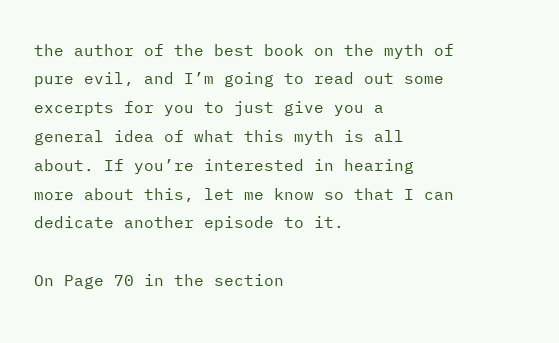the author of the best book on the myth of pure evil, and I’m going to read out some excerpts for you to just give you a general idea of what this myth is all about. If you’re interested in hearing more about this, let me know so that I can dedicate another episode to it.

On Page 70 in the section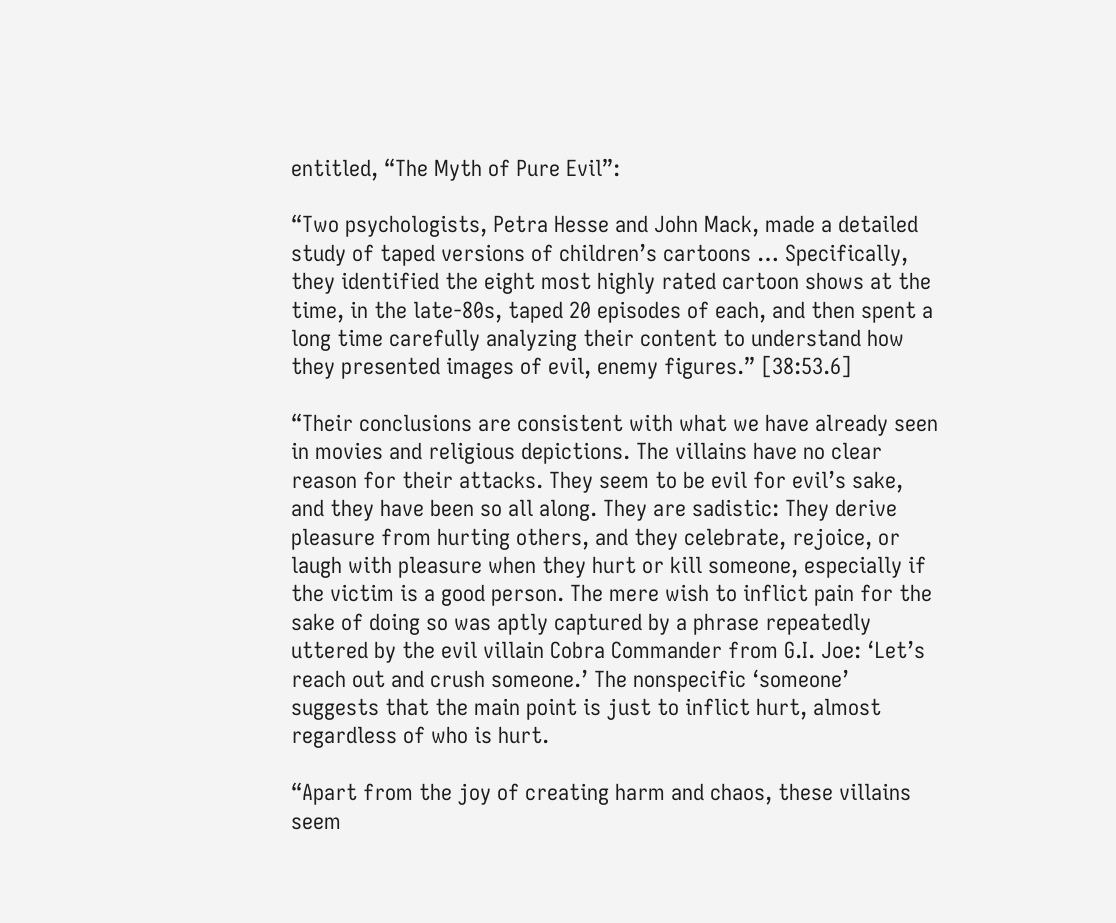entitled, “The Myth of Pure Evil”:

“Two psychologists, Petra Hesse and John Mack, made a detailed study of taped versions of children’s cartoons … Specifically, they identified the eight most highly rated cartoon shows at the time, in the late-80s, taped 20 episodes of each, and then spent a long time carefully analyzing their content to understand how they presented images of evil, enemy figures.” [38:53.6]

“Their conclusions are consistent with what we have already seen in movies and religious depictions. The villains have no clear reason for their attacks. They seem to be evil for evil’s sake, and they have been so all along. They are sadistic: They derive pleasure from hurting others, and they celebrate, rejoice, or laugh with pleasure when they hurt or kill someone, especially if the victim is a good person. The mere wish to inflict pain for the sake of doing so was aptly captured by a phrase repeatedly uttered by the evil villain Cobra Commander from G.I. Joe: ‘Let’s reach out and crush someone.’ The nonspecific ‘someone’ suggests that the main point is just to inflict hurt, almost regardless of who is hurt.

“Apart from the joy of creating harm and chaos, these villains seem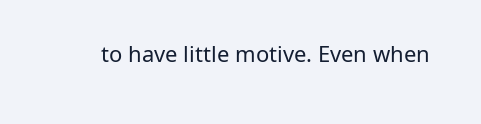to have little motive. Even when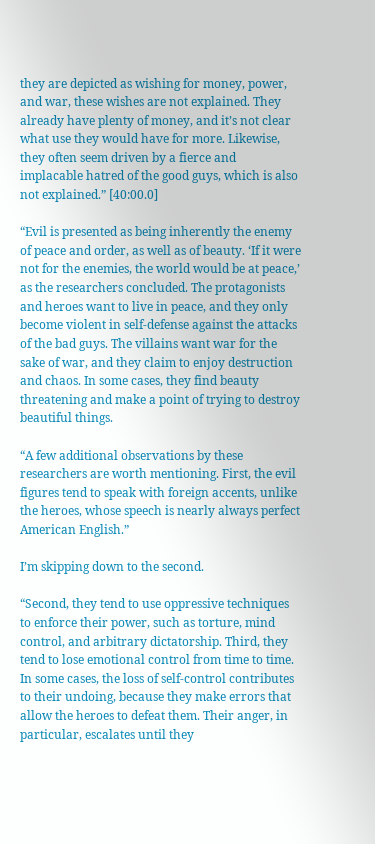they are depicted as wishing for money, power, and war, these wishes are not explained. They already have plenty of money, and it’s not clear what use they would have for more. Likewise, they often seem driven by a fierce and implacable hatred of the good guys, which is also not explained.” [40:00.0]

“Evil is presented as being inherently the enemy of peace and order, as well as of beauty. ‘If it were not for the enemies, the world would be at peace,’ as the researchers concluded. The protagonists and heroes want to live in peace, and they only become violent in self-defense against the attacks of the bad guys. The villains want war for the sake of war, and they claim to enjoy destruction and chaos. In some cases, they find beauty threatening and make a point of trying to destroy beautiful things.

“A few additional observations by these researchers are worth mentioning. First, the evil figures tend to speak with foreign accents, unlike the heroes, whose speech is nearly always perfect American English.”

I’m skipping down to the second.

“Second, they tend to use oppressive techniques to enforce their power, such as torture, mind control, and arbitrary dictatorship. Third, they tend to lose emotional control from time to time. In some cases, the loss of self-control contributes to their undoing, because they make errors that allow the heroes to defeat them. Their anger, in particular, escalates until they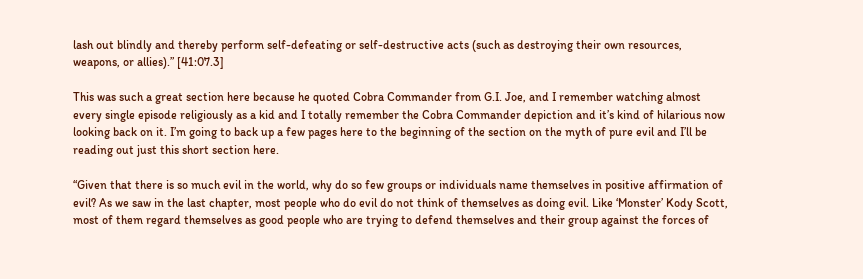lash out blindly and thereby perform self-defeating or self-destructive acts (such as destroying their own resources, weapons, or allies).” [41:07.3]

This was such a great section here because he quoted Cobra Commander from G.I. Joe, and I remember watching almost every single episode religiously as a kid and I totally remember the Cobra Commander depiction and it’s kind of hilarious now looking back on it. I’m going to back up a few pages here to the beginning of the section on the myth of pure evil and I’ll be reading out just this short section here.

“Given that there is so much evil in the world, why do so few groups or individuals name themselves in positive affirmation of evil? As we saw in the last chapter, most people who do evil do not think of themselves as doing evil. Like ‘Monster’ Kody Scott, most of them regard themselves as good people who are trying to defend themselves and their group against the forces of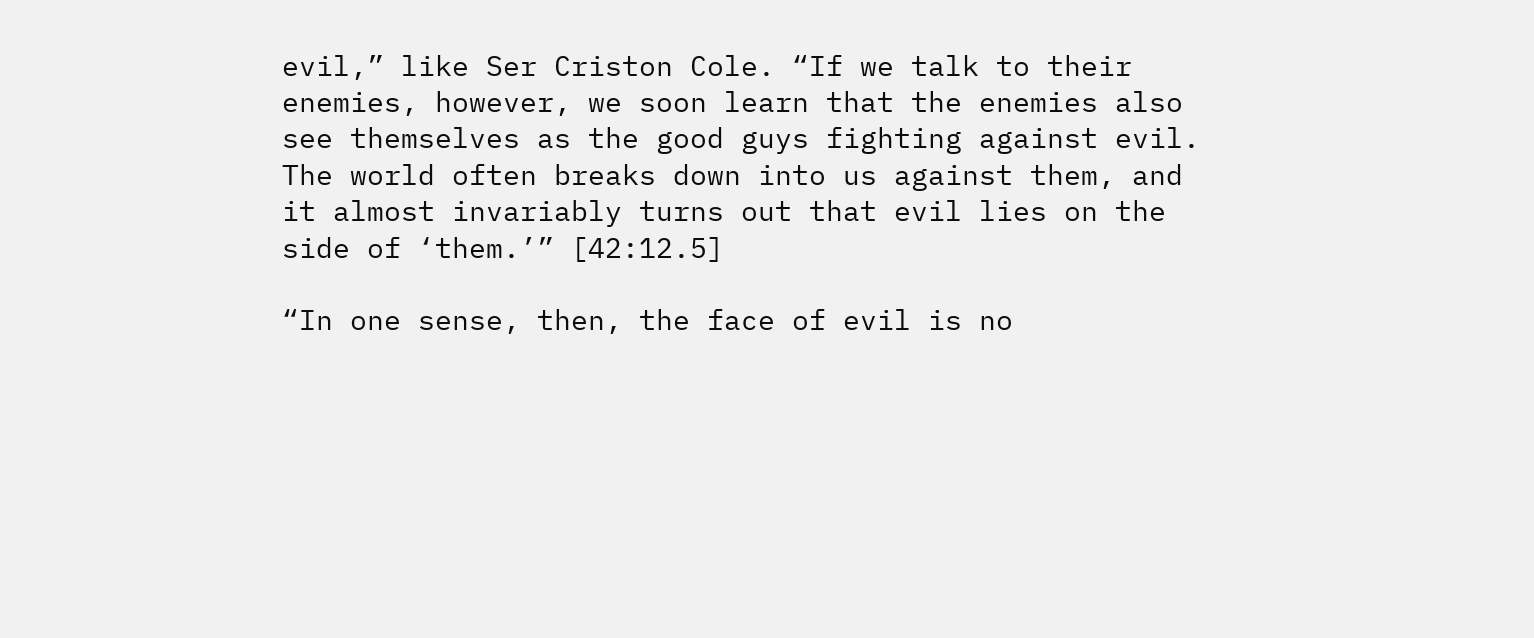evil,” like Ser Criston Cole. “If we talk to their enemies, however, we soon learn that the enemies also see themselves as the good guys fighting against evil. The world often breaks down into us against them, and it almost invariably turns out that evil lies on the side of ‘them.’” [42:12.5]

“In one sense, then, the face of evil is no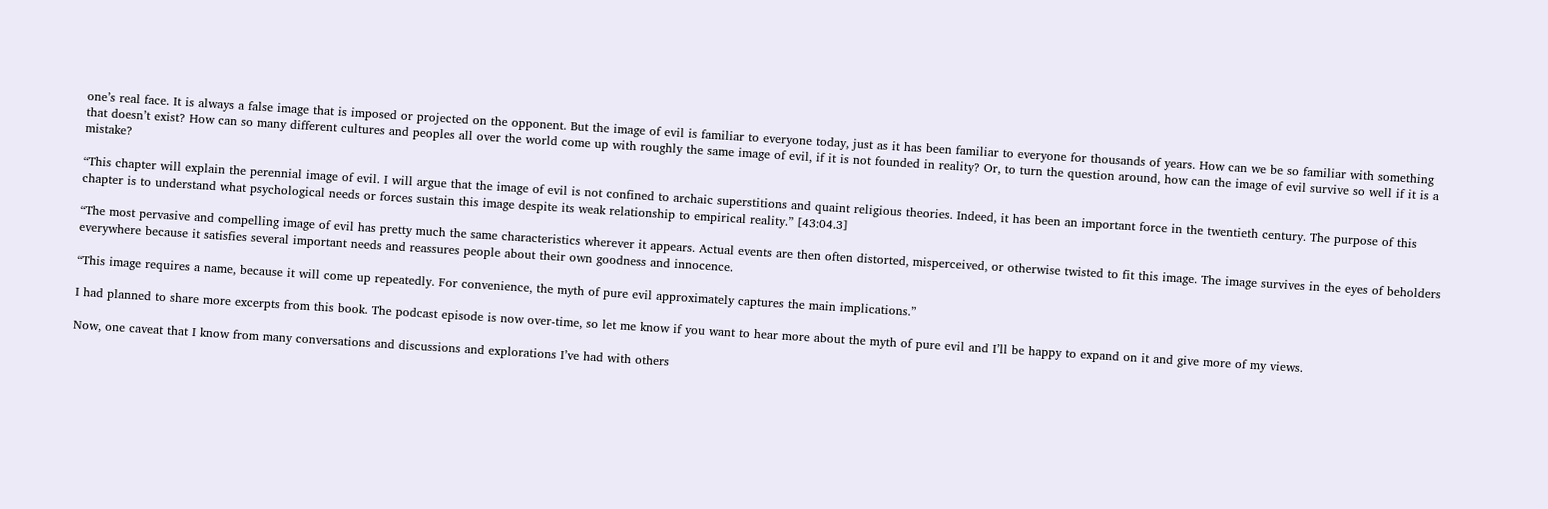one’s real face. It is always a false image that is imposed or projected on the opponent. But the image of evil is familiar to everyone today, just as it has been familiar to everyone for thousands of years. How can we be so familiar with something that doesn’t exist? How can so many different cultures and peoples all over the world come up with roughly the same image of evil, if it is not founded in reality? Or, to turn the question around, how can the image of evil survive so well if it is a mistake?

“This chapter will explain the perennial image of evil. I will argue that the image of evil is not confined to archaic superstitions and quaint religious theories. Indeed, it has been an important force in the twentieth century. The purpose of this chapter is to understand what psychological needs or forces sustain this image despite its weak relationship to empirical reality.” [43:04.3]

“The most pervasive and compelling image of evil has pretty much the same characteristics wherever it appears. Actual events are then often distorted, misperceived, or otherwise twisted to fit this image. The image survives in the eyes of beholders everywhere because it satisfies several important needs and reassures people about their own goodness and innocence.

“This image requires a name, because it will come up repeatedly. For convenience, the myth of pure evil approximately captures the main implications.”

I had planned to share more excerpts from this book. The podcast episode is now over-time, so let me know if you want to hear more about the myth of pure evil and I’ll be happy to expand on it and give more of my views.

Now, one caveat that I know from many conversations and discussions and explorations I’ve had with others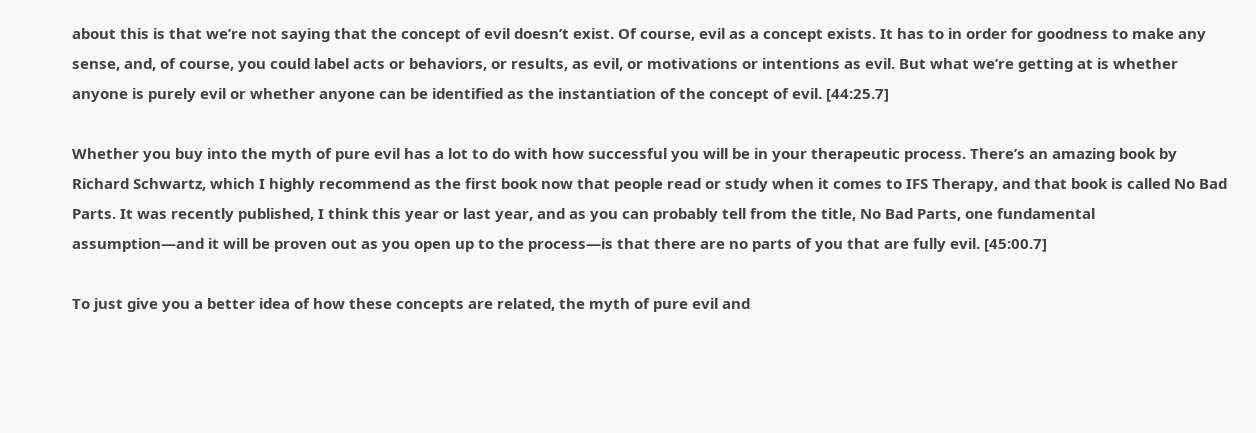about this is that we’re not saying that the concept of evil doesn’t exist. Of course, evil as a concept exists. It has to in order for goodness to make any sense, and, of course, you could label acts or behaviors, or results, as evil, or motivations or intentions as evil. But what we’re getting at is whether anyone is purely evil or whether anyone can be identified as the instantiation of the concept of evil. [44:25.7]

Whether you buy into the myth of pure evil has a lot to do with how successful you will be in your therapeutic process. There’s an amazing book by Richard Schwartz, which I highly recommend as the first book now that people read or study when it comes to IFS Therapy, and that book is called No Bad Parts. It was recently published, I think this year or last year, and as you can probably tell from the title, No Bad Parts, one fundamental assumption—and it will be proven out as you open up to the process—is that there are no parts of you that are fully evil. [45:00.7]

To just give you a better idea of how these concepts are related, the myth of pure evil and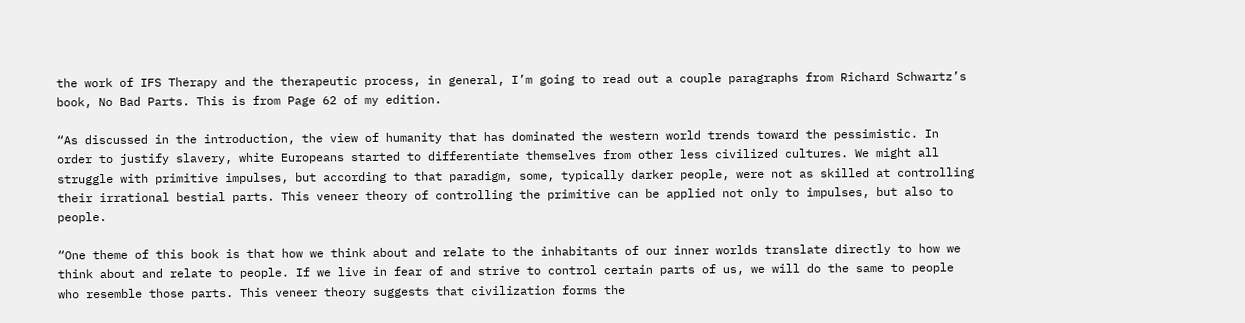the work of IFS Therapy and the therapeutic process, in general, I’m going to read out a couple paragraphs from Richard Schwartz’s book, No Bad Parts. This is from Page 62 of my edition.

“As discussed in the introduction, the view of humanity that has dominated the western world trends toward the pessimistic. In order to justify slavery, white Europeans started to differentiate themselves from other less civilized cultures. We might all struggle with primitive impulses, but according to that paradigm, some, typically darker people, were not as skilled at controlling their irrational bestial parts. This veneer theory of controlling the primitive can be applied not only to impulses, but also to people.

“One theme of this book is that how we think about and relate to the inhabitants of our inner worlds translate directly to how we think about and relate to people. If we live in fear of and strive to control certain parts of us, we will do the same to people who resemble those parts. This veneer theory suggests that civilization forms the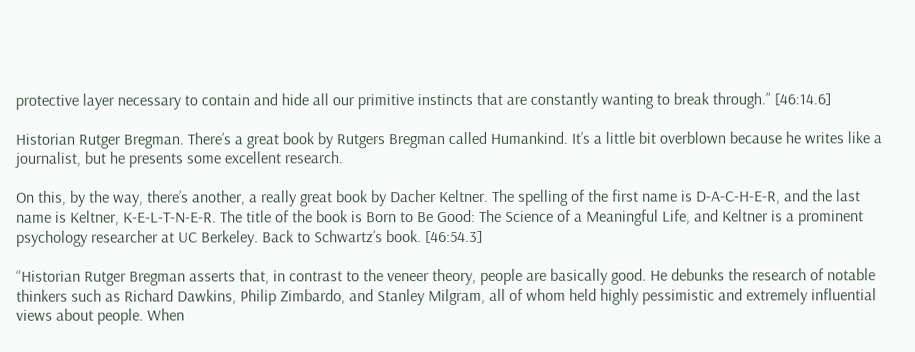protective layer necessary to contain and hide all our primitive instincts that are constantly wanting to break through.” [46:14.6]

Historian Rutger Bregman. There’s a great book by Rutgers Bregman called Humankind. It’s a little bit overblown because he writes like a journalist, but he presents some excellent research.

On this, by the way, there’s another, a really great book by Dacher Keltner. The spelling of the first name is D-A-C-H-E-R, and the last name is Keltner, K-E-L-T-N-E-R. The title of the book is Born to Be Good: The Science of a Meaningful Life, and Keltner is a prominent psychology researcher at UC Berkeley. Back to Schwartz’s book. [46:54.3]

“Historian Rutger Bregman asserts that, in contrast to the veneer theory, people are basically good. He debunks the research of notable thinkers such as Richard Dawkins, Philip Zimbardo, and Stanley Milgram, all of whom held highly pessimistic and extremely influential views about people. When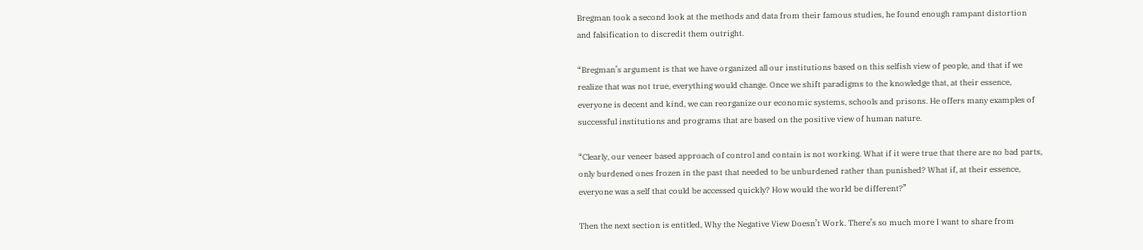Bregman took a second look at the methods and data from their famous studies, he found enough rampant distortion and falsification to discredit them outright.

“Bregman’s argument is that we have organized all our institutions based on this selfish view of people, and that if we realize that was not true, everything would change. Once we shift paradigms to the knowledge that, at their essence, everyone is decent and kind, we can reorganize our economic systems, schools and prisons. He offers many examples of successful institutions and programs that are based on the positive view of human nature.

“Clearly, our veneer based approach of control and contain is not working. What if it were true that there are no bad parts, only burdened ones frozen in the past that needed to be unburdened rather than punished? What if, at their essence, everyone was a self that could be accessed quickly? How would the world be different?”

Then the next section is entitled, Why the Negative View Doesn’t Work. There’s so much more I want to share from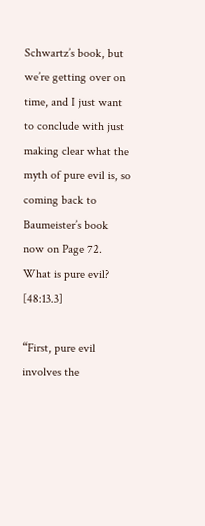Schwartz’s book, but we’re getting over on time, and I just want to conclude with just making clear what the myth of pure evil is, so coming back to Baumeister’s book now on Page 72. What is pure evil? [48:13.3]

“First, pure evil involves the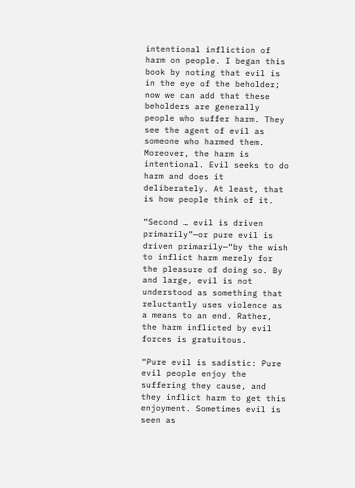intentional infliction of harm on people. I began this book by noting that evil is in the eye of the beholder; now we can add that these beholders are generally people who suffer harm. They see the agent of evil as someone who harmed them. Moreover, the harm is intentional. Evil seeks to do harm and does it deliberately. At least, that is how people think of it.

“Second … evil is driven primarily”—or pure evil is driven primarily—“by the wish to inflict harm merely for the pleasure of doing so. By and large, evil is not understood as something that reluctantly uses violence as a means to an end. Rather, the harm inflicted by evil forces is gratuitous.

“Pure evil is sadistic: Pure evil people enjoy the suffering they cause, and they inflict harm to get this enjoyment. Sometimes evil is seen as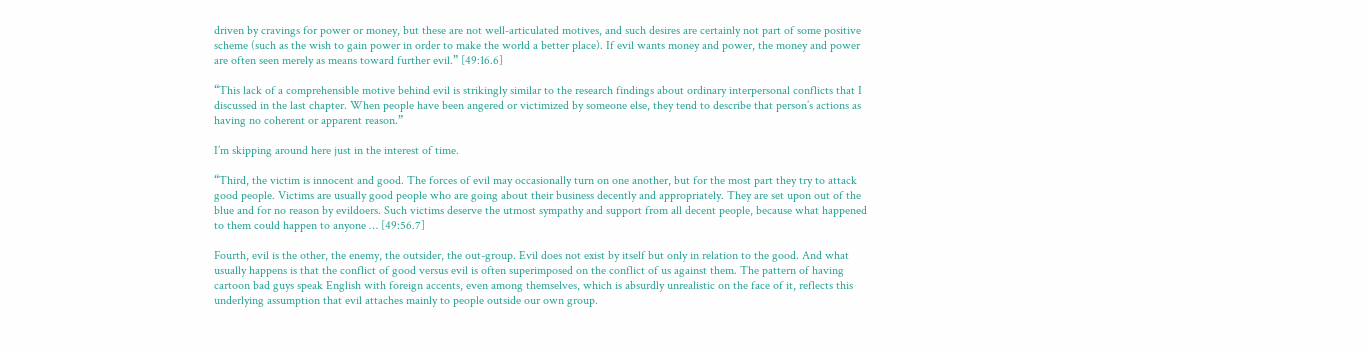driven by cravings for power or money, but these are not well-articulated motives, and such desires are certainly not part of some positive scheme (such as the wish to gain power in order to make the world a better place). If evil wants money and power, the money and power are often seen merely as means toward further evil.” [49:16.6]

“This lack of a comprehensible motive behind evil is strikingly similar to the research findings about ordinary interpersonal conflicts that I discussed in the last chapter. When people have been angered or victimized by someone else, they tend to describe that person’s actions as having no coherent or apparent reason.”

I’m skipping around here just in the interest of time.

“Third, the victim is innocent and good. The forces of evil may occasionally turn on one another, but for the most part they try to attack good people. Victims are usually good people who are going about their business decently and appropriately. They are set upon out of the blue and for no reason by evildoers. Such victims deserve the utmost sympathy and support from all decent people, because what happened to them could happen to anyone … [49:56.7]

Fourth, evil is the other, the enemy, the outsider, the out-group. Evil does not exist by itself but only in relation to the good. And what usually happens is that the conflict of good versus evil is often superimposed on the conflict of us against them. The pattern of having cartoon bad guys speak English with foreign accents, even among themselves, which is absurdly unrealistic on the face of it, reflects this underlying assumption that evil attaches mainly to people outside our own group.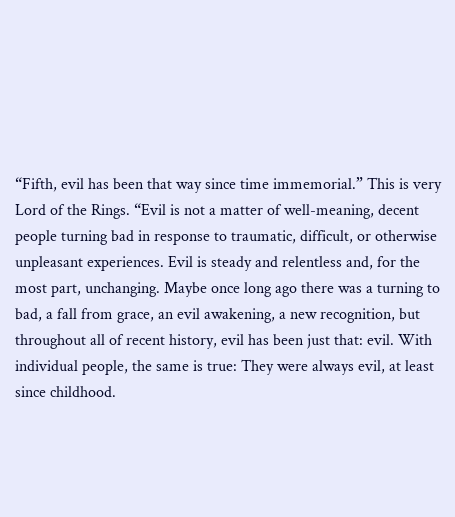“Fifth, evil has been that way since time immemorial.” This is very Lord of the Rings. “Evil is not a matter of well-meaning, decent people turning bad in response to traumatic, difficult, or otherwise unpleasant experiences. Evil is steady and relentless and, for the most part, unchanging. Maybe once long ago there was a turning to bad, a fall from grace, an evil awakening, a new recognition, but throughout all of recent history, evil has been just that: evil. With individual people, the same is true: They were always evil, at least since childhood.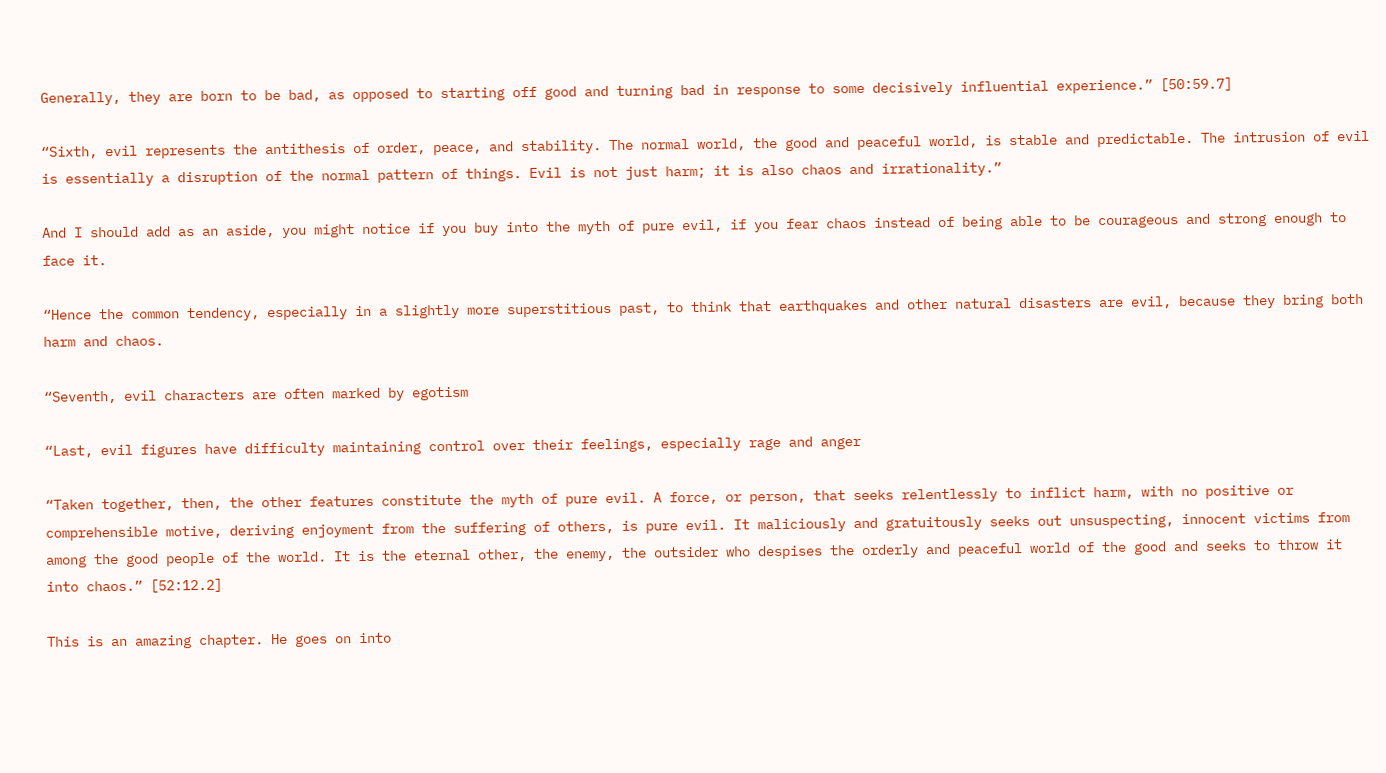Generally, they are born to be bad, as opposed to starting off good and turning bad in response to some decisively influential experience.” [50:59.7]

“Sixth, evil represents the antithesis of order, peace, and stability. The normal world, the good and peaceful world, is stable and predictable. The intrusion of evil is essentially a disruption of the normal pattern of things. Evil is not just harm; it is also chaos and irrationality.”

And I should add as an aside, you might notice if you buy into the myth of pure evil, if you fear chaos instead of being able to be courageous and strong enough to face it.

“Hence the common tendency, especially in a slightly more superstitious past, to think that earthquakes and other natural disasters are evil, because they bring both harm and chaos.

“Seventh, evil characters are often marked by egotism

“Last, evil figures have difficulty maintaining control over their feelings, especially rage and anger

“Taken together, then, the other features constitute the myth of pure evil. A force, or person, that seeks relentlessly to inflict harm, with no positive or comprehensible motive, deriving enjoyment from the suffering of others, is pure evil. It maliciously and gratuitously seeks out unsuspecting, innocent victims from among the good people of the world. It is the eternal other, the enemy, the outsider who despises the orderly and peaceful world of the good and seeks to throw it into chaos.” [52:12.2]

This is an amazing chapter. He goes on into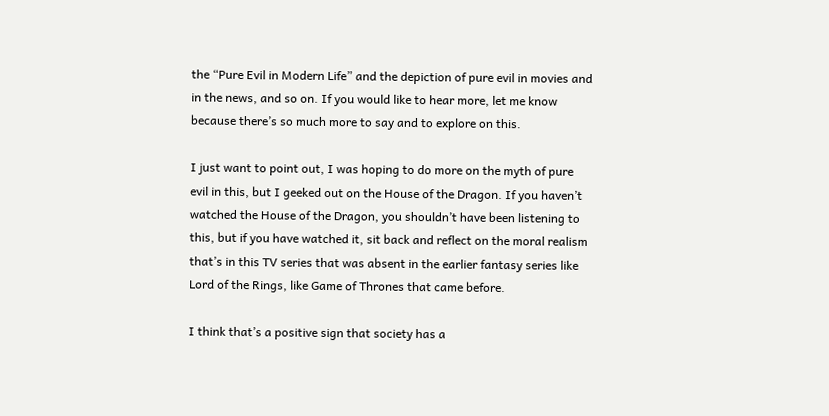the “Pure Evil in Modern Life” and the depiction of pure evil in movies and in the news, and so on. If you would like to hear more, let me know because there’s so much more to say and to explore on this.

I just want to point out, I was hoping to do more on the myth of pure evil in this, but I geeked out on the House of the Dragon. If you haven’t watched the House of the Dragon, you shouldn’t have been listening to this, but if you have watched it, sit back and reflect on the moral realism that’s in this TV series that was absent in the earlier fantasy series like Lord of the Rings, like Game of Thrones that came before.

I think that’s a positive sign that society has a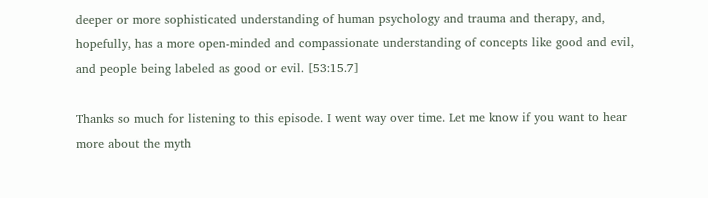deeper or more sophisticated understanding of human psychology and trauma and therapy, and, hopefully, has a more open-minded and compassionate understanding of concepts like good and evil, and people being labeled as good or evil. [53:15.7]

Thanks so much for listening to this episode. I went way over time. Let me know if you want to hear more about the myth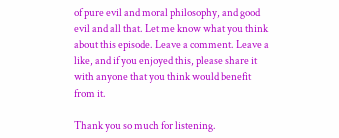of pure evil and moral philosophy, and good evil and all that. Let me know what you think about this episode. Leave a comment. Leave a like, and if you enjoyed this, please share it with anyone that you think would benefit from it.

Thank you so much for listening.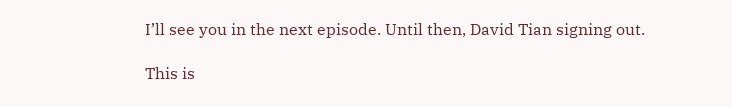I’ll see you in the next episode. Until then, David Tian signing out.

This is